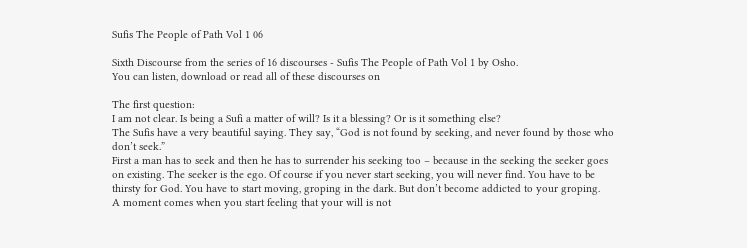Sufis The People of Path Vol 1 06

Sixth Discourse from the series of 16 discourses - Sufis The People of Path Vol 1 by Osho.
You can listen, download or read all of these discourses on

The first question:
I am not clear. Is being a Sufi a matter of will? Is it a blessing? Or is it something else?
The Sufis have a very beautiful saying. They say, “God is not found by seeking, and never found by those who don’t seek.”
First a man has to seek and then he has to surrender his seeking too – because in the seeking the seeker goes on existing. The seeker is the ego. Of course if you never start seeking, you will never find. You have to be thirsty for God. You have to start moving, groping in the dark. But don’t become addicted to your groping.
A moment comes when you start feeling that your will is not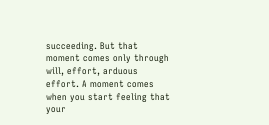succeeding. But that moment comes only through will, effort, arduous effort. A moment comes when you start feeling that your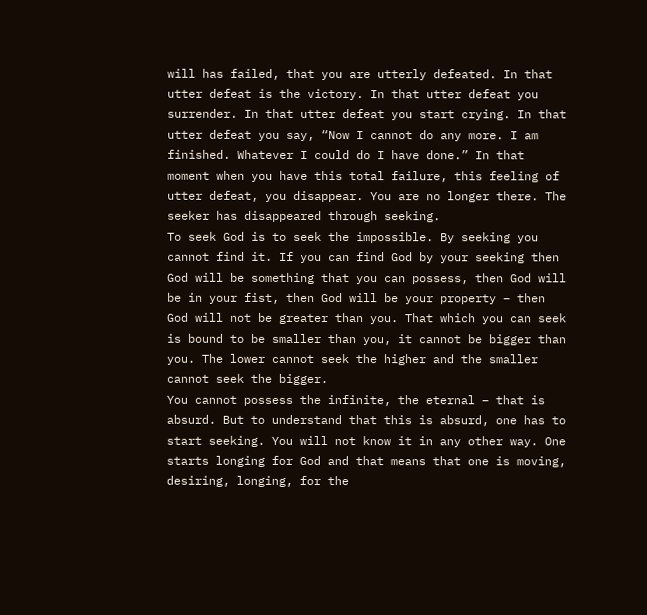will has failed, that you are utterly defeated. In that utter defeat is the victory. In that utter defeat you surrender. In that utter defeat you start crying. In that utter defeat you say, “Now I cannot do any more. I am finished. Whatever I could do I have done.” In that moment when you have this total failure, this feeling of utter defeat, you disappear. You are no longer there. The seeker has disappeared through seeking.
To seek God is to seek the impossible. By seeking you cannot find it. If you can find God by your seeking then God will be something that you can possess, then God will be in your fist, then God will be your property – then God will not be greater than you. That which you can seek is bound to be smaller than you, it cannot be bigger than you. The lower cannot seek the higher and the smaller cannot seek the bigger.
You cannot possess the infinite, the eternal – that is absurd. But to understand that this is absurd, one has to start seeking. You will not know it in any other way. One starts longing for God and that means that one is moving, desiring, longing, for the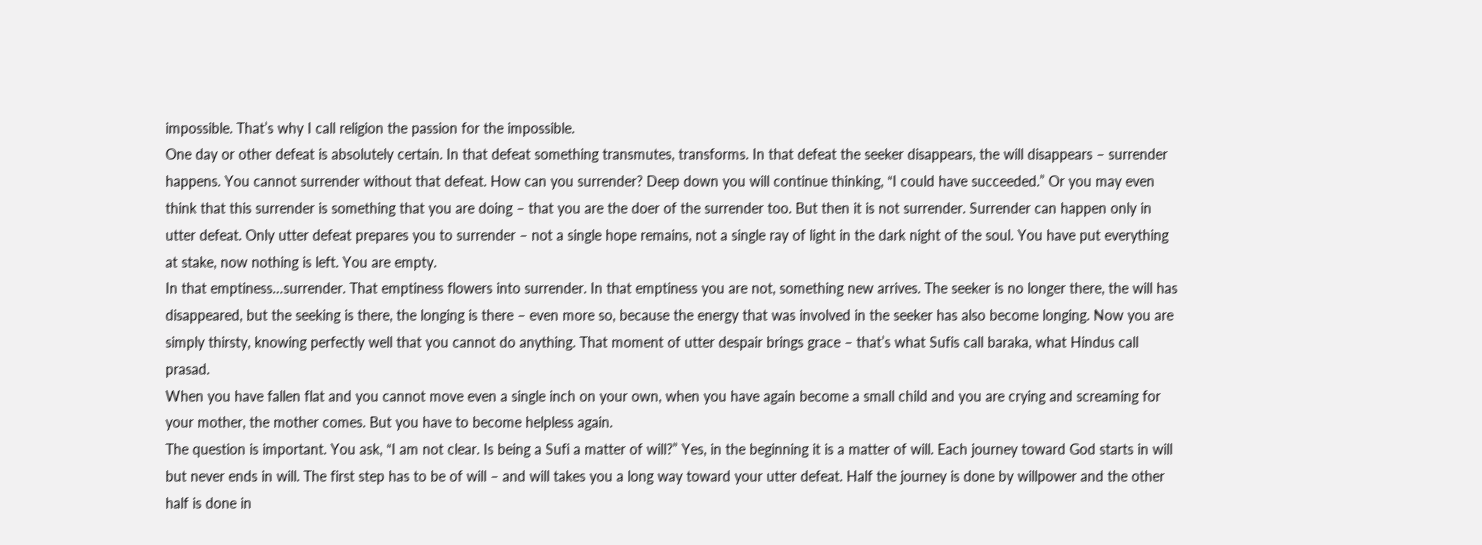impossible. That’s why I call religion the passion for the impossible.
One day or other defeat is absolutely certain. In that defeat something transmutes, transforms. In that defeat the seeker disappears, the will disappears – surrender happens. You cannot surrender without that defeat. How can you surrender? Deep down you will continue thinking, “I could have succeeded.” Or you may even think that this surrender is something that you are doing – that you are the doer of the surrender too. But then it is not surrender. Surrender can happen only in utter defeat. Only utter defeat prepares you to surrender – not a single hope remains, not a single ray of light in the dark night of the soul. You have put everything at stake, now nothing is left. You are empty.
In that emptiness…surrender. That emptiness flowers into surrender. In that emptiness you are not, something new arrives. The seeker is no longer there, the will has disappeared, but the seeking is there, the longing is there – even more so, because the energy that was involved in the seeker has also become longing. Now you are simply thirsty, knowing perfectly well that you cannot do anything. That moment of utter despair brings grace – that’s what Sufis call baraka, what Hindus call prasad.
When you have fallen flat and you cannot move even a single inch on your own, when you have again become a small child and you are crying and screaming for your mother, the mother comes. But you have to become helpless again.
The question is important. You ask, “I am not clear. Is being a Sufi a matter of will?” Yes, in the beginning it is a matter of will. Each journey toward God starts in will but never ends in will. The first step has to be of will – and will takes you a long way toward your utter defeat. Half the journey is done by willpower and the other half is done in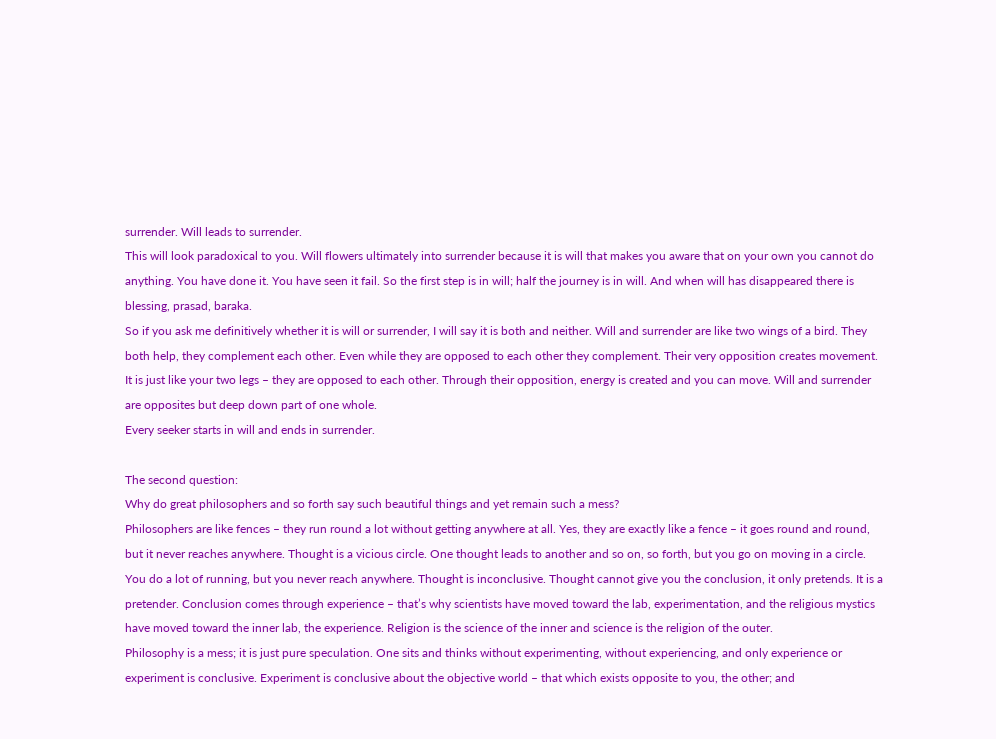surrender. Will leads to surrender.
This will look paradoxical to you. Will flowers ultimately into surrender because it is will that makes you aware that on your own you cannot do anything. You have done it. You have seen it fail. So the first step is in will; half the journey is in will. And when will has disappeared there is blessing, prasad, baraka.
So if you ask me definitively whether it is will or surrender, I will say it is both and neither. Will and surrender are like two wings of a bird. They both help, they complement each other. Even while they are opposed to each other they complement. Their very opposition creates movement. It is just like your two legs – they are opposed to each other. Through their opposition, energy is created and you can move. Will and surrender are opposites but deep down part of one whole.
Every seeker starts in will and ends in surrender.

The second question:
Why do great philosophers and so forth say such beautiful things and yet remain such a mess?
Philosophers are like fences – they run round a lot without getting anywhere at all. Yes, they are exactly like a fence – it goes round and round, but it never reaches anywhere. Thought is a vicious circle. One thought leads to another and so on, so forth, but you go on moving in a circle. You do a lot of running, but you never reach anywhere. Thought is inconclusive. Thought cannot give you the conclusion, it only pretends. It is a pretender. Conclusion comes through experience – that’s why scientists have moved toward the lab, experimentation, and the religious mystics have moved toward the inner lab, the experience. Religion is the science of the inner and science is the religion of the outer.
Philosophy is a mess; it is just pure speculation. One sits and thinks without experimenting, without experiencing, and only experience or experiment is conclusive. Experiment is conclusive about the objective world – that which exists opposite to you, the other; and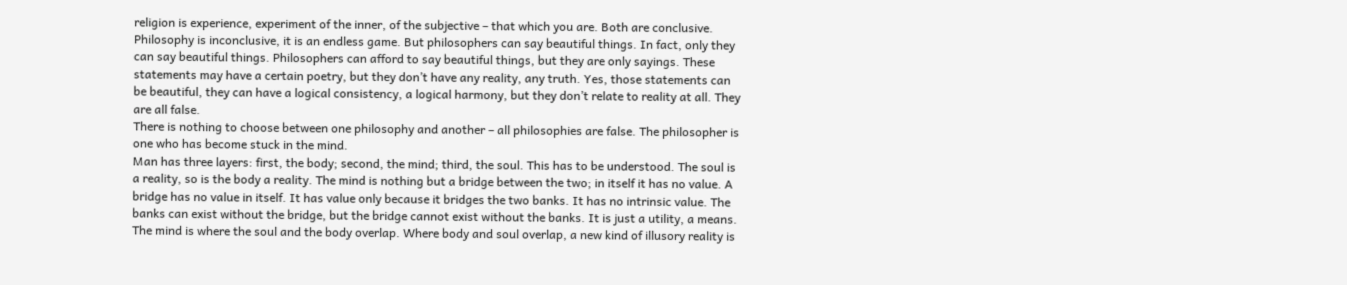religion is experience, experiment of the inner, of the subjective – that which you are. Both are conclusive. Philosophy is inconclusive, it is an endless game. But philosophers can say beautiful things. In fact, only they can say beautiful things. Philosophers can afford to say beautiful things, but they are only sayings. These statements may have a certain poetry, but they don’t have any reality, any truth. Yes, those statements can be beautiful, they can have a logical consistency, a logical harmony, but they don’t relate to reality at all. They are all false.
There is nothing to choose between one philosophy and another – all philosophies are false. The philosopher is one who has become stuck in the mind.
Man has three layers: first, the body; second, the mind; third, the soul. This has to be understood. The soul is a reality, so is the body a reality. The mind is nothing but a bridge between the two; in itself it has no value. A bridge has no value in itself. It has value only because it bridges the two banks. It has no intrinsic value. The banks can exist without the bridge, but the bridge cannot exist without the banks. It is just a utility, a means. The mind is where the soul and the body overlap. Where body and soul overlap, a new kind of illusory reality is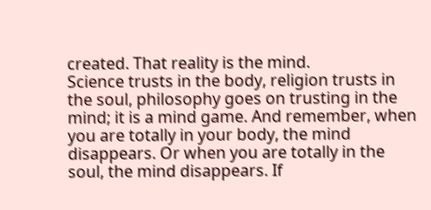created. That reality is the mind.
Science trusts in the body, religion trusts in the soul, philosophy goes on trusting in the mind; it is a mind game. And remember, when you are totally in your body, the mind disappears. Or when you are totally in the soul, the mind disappears. If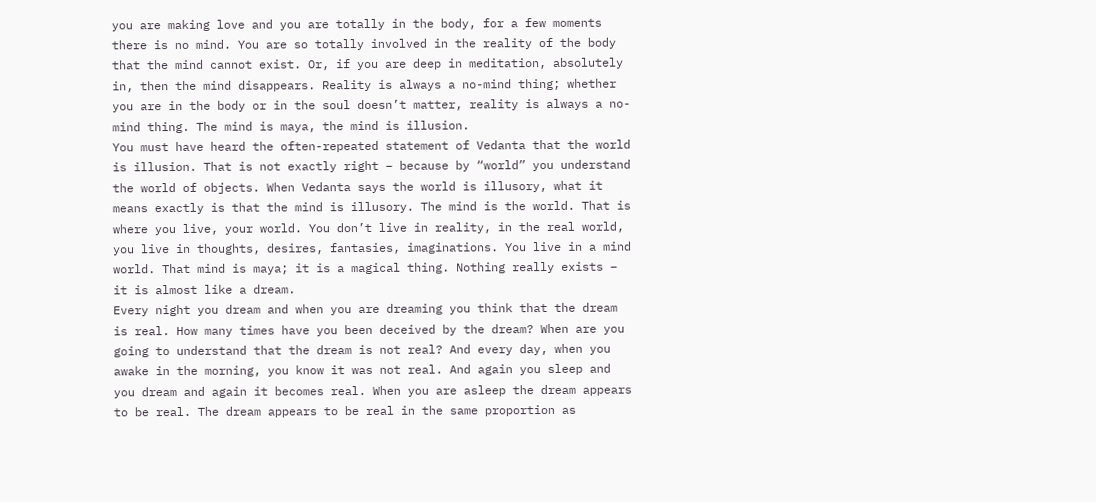you are making love and you are totally in the body, for a few moments there is no mind. You are so totally involved in the reality of the body that the mind cannot exist. Or, if you are deep in meditation, absolutely in, then the mind disappears. Reality is always a no-mind thing; whether you are in the body or in the soul doesn’t matter, reality is always a no-mind thing. The mind is maya, the mind is illusion.
You must have heard the often-repeated statement of Vedanta that the world is illusion. That is not exactly right – because by “world” you understand the world of objects. When Vedanta says the world is illusory, what it means exactly is that the mind is illusory. The mind is the world. That is where you live, your world. You don’t live in reality, in the real world, you live in thoughts, desires, fantasies, imaginations. You live in a mind world. That mind is maya; it is a magical thing. Nothing really exists – it is almost like a dream.
Every night you dream and when you are dreaming you think that the dream is real. How many times have you been deceived by the dream? When are you going to understand that the dream is not real? And every day, when you awake in the morning, you know it was not real. And again you sleep and you dream and again it becomes real. When you are asleep the dream appears to be real. The dream appears to be real in the same proportion as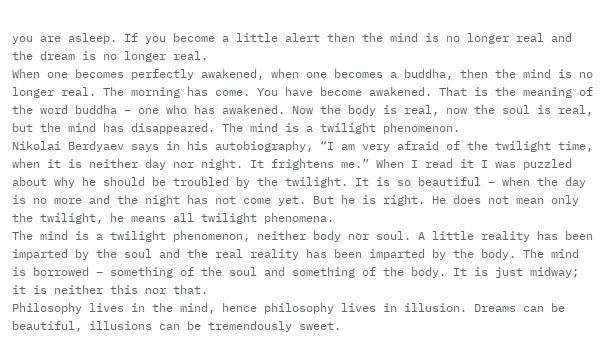you are asleep. If you become a little alert then the mind is no longer real and the dream is no longer real.
When one becomes perfectly awakened, when one becomes a buddha, then the mind is no longer real. The morning has come. You have become awakened. That is the meaning of the word buddha – one who has awakened. Now the body is real, now the soul is real, but the mind has disappeared. The mind is a twilight phenomenon.
Nikolai Berdyaev says in his autobiography, “I am very afraid of the twilight time, when it is neither day nor night. It frightens me.” When I read it I was puzzled about why he should be troubled by the twilight. It is so beautiful – when the day is no more and the night has not come yet. But he is right. He does not mean only the twilight, he means all twilight phenomena.
The mind is a twilight phenomenon, neither body nor soul. A little reality has been imparted by the soul and the real reality has been imparted by the body. The mind is borrowed – something of the soul and something of the body. It is just midway; it is neither this nor that.
Philosophy lives in the mind, hence philosophy lives in illusion. Dreams can be beautiful, illusions can be tremendously sweet.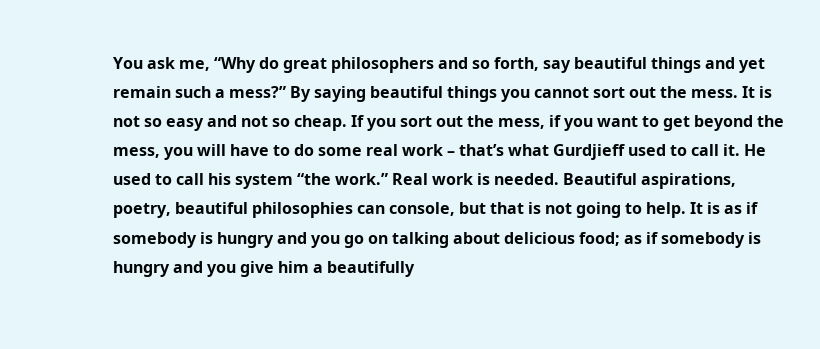You ask me, “Why do great philosophers and so forth, say beautiful things and yet remain such a mess?” By saying beautiful things you cannot sort out the mess. It is not so easy and not so cheap. If you sort out the mess, if you want to get beyond the mess, you will have to do some real work – that’s what Gurdjieff used to call it. He used to call his system “the work.” Real work is needed. Beautiful aspirations, poetry, beautiful philosophies can console, but that is not going to help. It is as if somebody is hungry and you go on talking about delicious food; as if somebody is hungry and you give him a beautifully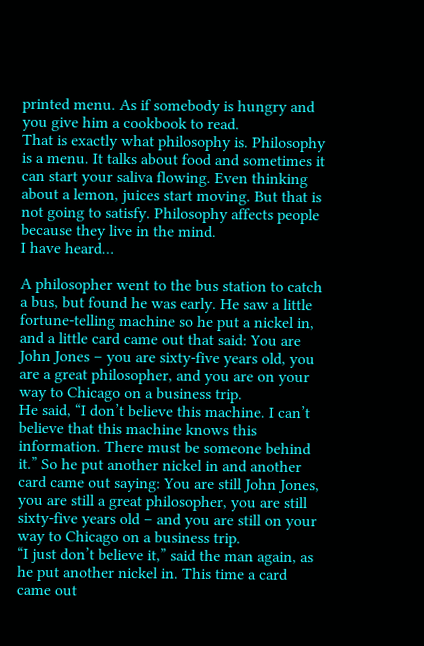printed menu. As if somebody is hungry and you give him a cookbook to read.
That is exactly what philosophy is. Philosophy is a menu. It talks about food and sometimes it can start your saliva flowing. Even thinking about a lemon, juices start moving. But that is not going to satisfy. Philosophy affects people because they live in the mind.
I have heard…

A philosopher went to the bus station to catch a bus, but found he was early. He saw a little fortune-telling machine so he put a nickel in, and a little card came out that said: You are John Jones – you are sixty-five years old, you are a great philosopher, and you are on your way to Chicago on a business trip.
He said, “I don’t believe this machine. I can’t believe that this machine knows this information. There must be someone behind it.” So he put another nickel in and another card came out saying: You are still John Jones, you are still a great philosopher, you are still sixty-five years old – and you are still on your way to Chicago on a business trip.
“I just don’t believe it,” said the man again, as he put another nickel in. This time a card came out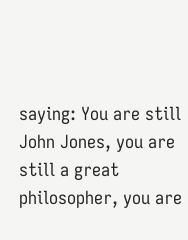saying: You are still John Jones, you are still a great philosopher, you are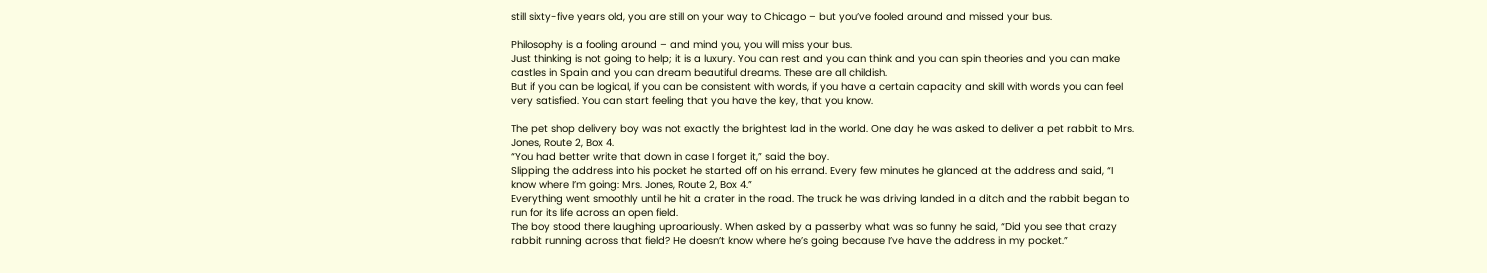still sixty-five years old, you are still on your way to Chicago – but you’ve fooled around and missed your bus.

Philosophy is a fooling around – and mind you, you will miss your bus.
Just thinking is not going to help; it is a luxury. You can rest and you can think and you can spin theories and you can make castles in Spain and you can dream beautiful dreams. These are all childish.
But if you can be logical, if you can be consistent with words, if you have a certain capacity and skill with words you can feel very satisfied. You can start feeling that you have the key, that you know.

The pet shop delivery boy was not exactly the brightest lad in the world. One day he was asked to deliver a pet rabbit to Mrs. Jones, Route 2, Box 4.
“You had better write that down in case I forget it,” said the boy.
Slipping the address into his pocket he started off on his errand. Every few minutes he glanced at the address and said, “I know where I’m going: Mrs. Jones, Route 2, Box 4.”
Everything went smoothly until he hit a crater in the road. The truck he was driving landed in a ditch and the rabbit began to run for its life across an open field.
The boy stood there laughing uproariously. When asked by a passerby what was so funny he said, “Did you see that crazy rabbit running across that field? He doesn’t know where he’s going because I’ve have the address in my pocket.”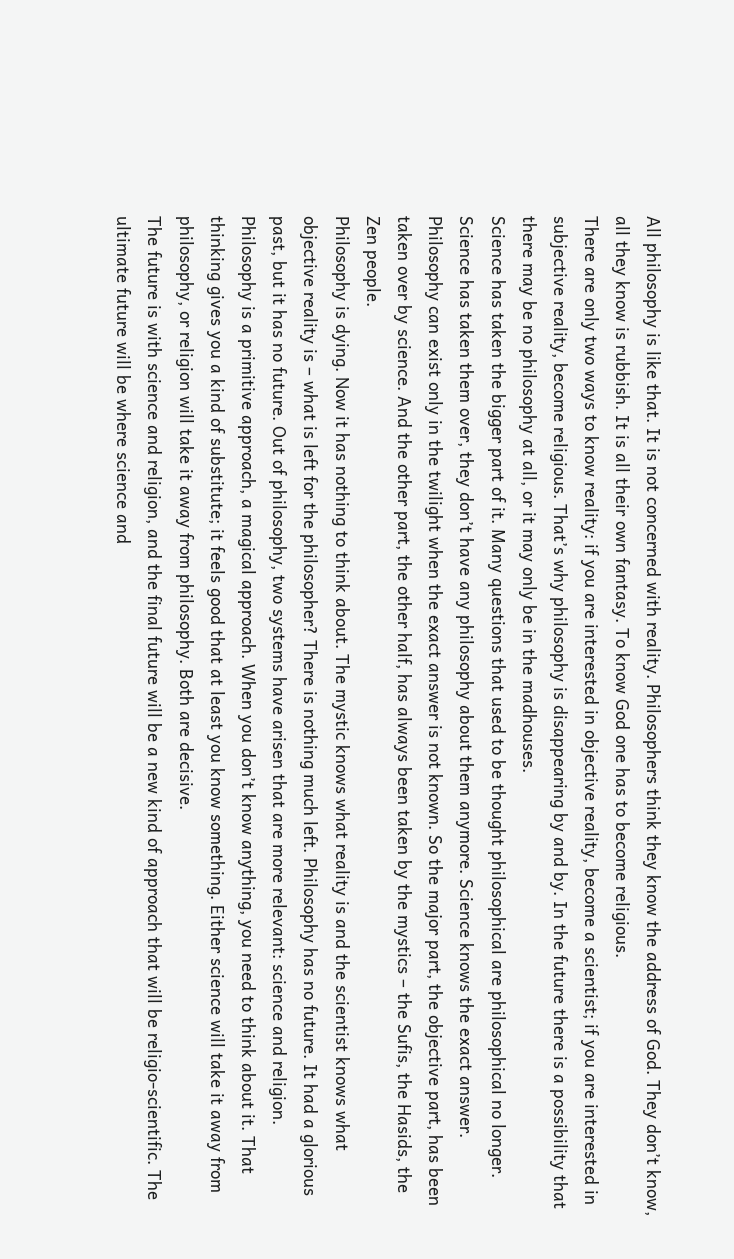All philosophy is like that. It is not concerned with reality. Philosophers think they know the address of God. They don’t know, all they know is rubbish. It is all their own fantasy. To know God one has to become religious.
There are only two ways to know reality: if you are interested in objective reality, become a scientist; if you are interested in subjective reality, become religious. That’s why philosophy is disappearing by and by. In the future there is a possibility that there may be no philosophy at all, or it may only be in the madhouses.
Science has taken the bigger part of it. Many questions that used to be thought philosophical are philosophical no longer. Science has taken them over, they don’t have any philosophy about them anymore. Science knows the exact answer. Philosophy can exist only in the twilight when the exact answer is not known. So the major part, the objective part, has been taken over by science. And the other part, the other half, has always been taken by the mystics – the Sufis, the Hasids, the Zen people.
Philosophy is dying. Now it has nothing to think about. The mystic knows what reality is and the scientist knows what objective reality is – what is left for the philosopher? There is nothing much left. Philosophy has no future. It had a glorious past, but it has no future. Out of philosophy, two systems have arisen that are more relevant: science and religion.
Philosophy is a primitive approach, a magical approach. When you don’t know anything, you need to think about it. That thinking gives you a kind of substitute; it feels good that at least you know something. Either science will take it away from philosophy, or religion will take it away from philosophy. Both are decisive.
The future is with science and religion, and the final future will be a new kind of approach that will be religio-scientific. The ultimate future will be where science and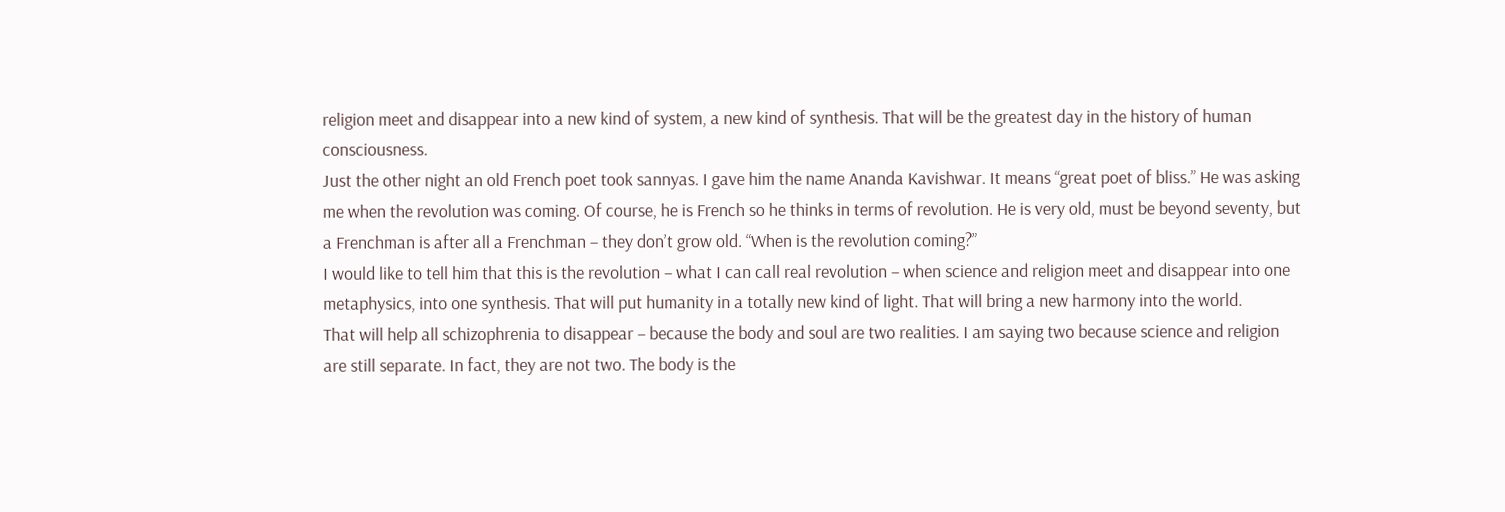religion meet and disappear into a new kind of system, a new kind of synthesis. That will be the greatest day in the history of human consciousness.
Just the other night an old French poet took sannyas. I gave him the name Ananda Kavishwar. It means “great poet of bliss.” He was asking me when the revolution was coming. Of course, he is French so he thinks in terms of revolution. He is very old, must be beyond seventy, but a Frenchman is after all a Frenchman – they don’t grow old. “When is the revolution coming?”
I would like to tell him that this is the revolution – what I can call real revolution – when science and religion meet and disappear into one metaphysics, into one synthesis. That will put humanity in a totally new kind of light. That will bring a new harmony into the world.
That will help all schizophrenia to disappear – because the body and soul are two realities. I am saying two because science and religion are still separate. In fact, they are not two. The body is the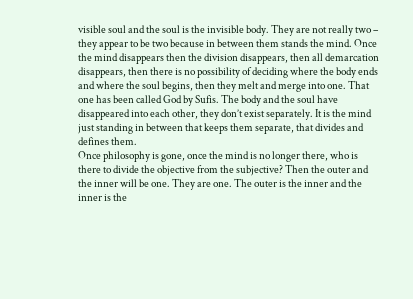visible soul and the soul is the invisible body. They are not really two – they appear to be two because in between them stands the mind. Once the mind disappears then the division disappears, then all demarcation disappears, then there is no possibility of deciding where the body ends and where the soul begins, then they melt and merge into one. That one has been called God by Sufis. The body and the soul have disappeared into each other, they don’t exist separately. It is the mind just standing in between that keeps them separate, that divides and defines them.
Once philosophy is gone, once the mind is no longer there, who is there to divide the objective from the subjective? Then the outer and the inner will be one. They are one. The outer is the inner and the inner is the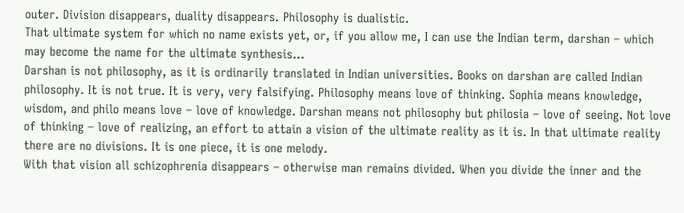outer. Division disappears, duality disappears. Philosophy is dualistic.
That ultimate system for which no name exists yet, or, if you allow me, I can use the Indian term, darshan – which may become the name for the ultimate synthesis…
Darshan is not philosophy, as it is ordinarily translated in Indian universities. Books on darshan are called Indian philosophy. It is not true. It is very, very falsifying. Philosophy means love of thinking. Sophia means knowledge, wisdom, and philo means love – love of knowledge. Darshan means not philosophy but philosia – love of seeing. Not love of thinking – love of realizing, an effort to attain a vision of the ultimate reality as it is. In that ultimate reality there are no divisions. It is one piece, it is one melody.
With that vision all schizophrenia disappears – otherwise man remains divided. When you divide the inner and the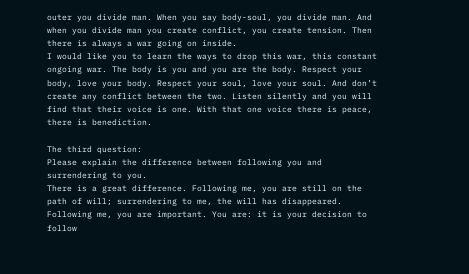outer you divide man. When you say body-soul, you divide man. And when you divide man you create conflict, you create tension. Then there is always a war going on inside.
I would like you to learn the ways to drop this war, this constant ongoing war. The body is you and you are the body. Respect your body, love your body. Respect your soul, love your soul. And don’t create any conflict between the two. Listen silently and you will find that their voice is one. With that one voice there is peace, there is benediction.

The third question:
Please explain the difference between following you and surrendering to you.
There is a great difference. Following me, you are still on the path of will; surrendering to me, the will has disappeared. Following me, you are important. You are: it is your decision to follow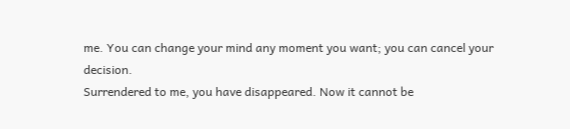me. You can change your mind any moment you want; you can cancel your decision.
Surrendered to me, you have disappeared. Now it cannot be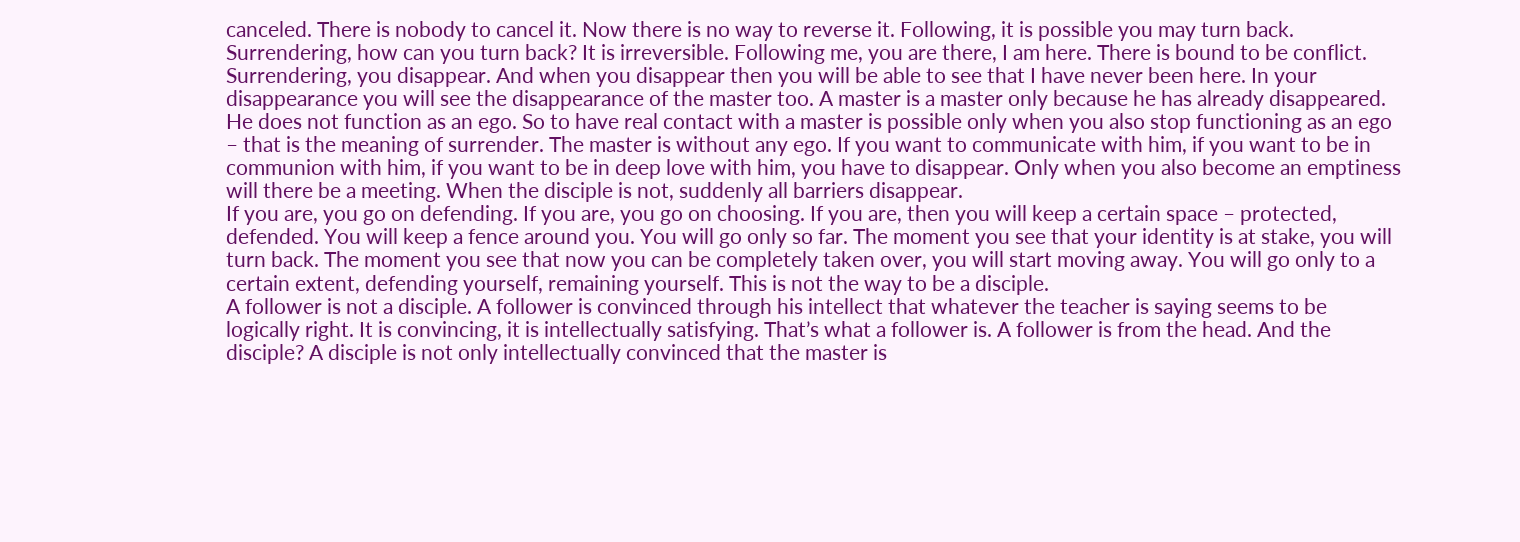canceled. There is nobody to cancel it. Now there is no way to reverse it. Following, it is possible you may turn back. Surrendering, how can you turn back? It is irreversible. Following me, you are there, I am here. There is bound to be conflict.
Surrendering, you disappear. And when you disappear then you will be able to see that I have never been here. In your disappearance you will see the disappearance of the master too. A master is a master only because he has already disappeared. He does not function as an ego. So to have real contact with a master is possible only when you also stop functioning as an ego – that is the meaning of surrender. The master is without any ego. If you want to communicate with him, if you want to be in communion with him, if you want to be in deep love with him, you have to disappear. Only when you also become an emptiness will there be a meeting. When the disciple is not, suddenly all barriers disappear.
If you are, you go on defending. If you are, you go on choosing. If you are, then you will keep a certain space – protected, defended. You will keep a fence around you. You will go only so far. The moment you see that your identity is at stake, you will turn back. The moment you see that now you can be completely taken over, you will start moving away. You will go only to a certain extent, defending yourself, remaining yourself. This is not the way to be a disciple.
A follower is not a disciple. A follower is convinced through his intellect that whatever the teacher is saying seems to be logically right. It is convincing, it is intellectually satisfying. That’s what a follower is. A follower is from the head. And the disciple? A disciple is not only intellectually convinced that the master is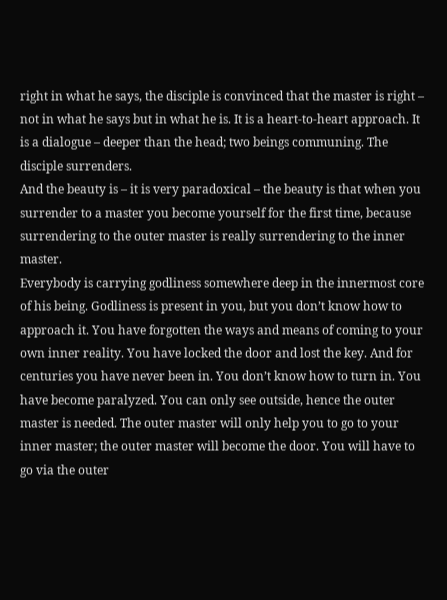right in what he says, the disciple is convinced that the master is right – not in what he says but in what he is. It is a heart-to-heart approach. It is a dialogue – deeper than the head; two beings communing. The disciple surrenders.
And the beauty is – it is very paradoxical – the beauty is that when you surrender to a master you become yourself for the first time, because surrendering to the outer master is really surrendering to the inner master.
Everybody is carrying godliness somewhere deep in the innermost core of his being. Godliness is present in you, but you don’t know how to approach it. You have forgotten the ways and means of coming to your own inner reality. You have locked the door and lost the key. And for centuries you have never been in. You don’t know how to turn in. You have become paralyzed. You can only see outside, hence the outer master is needed. The outer master will only help you to go to your inner master; the outer master will become the door. You will have to go via the outer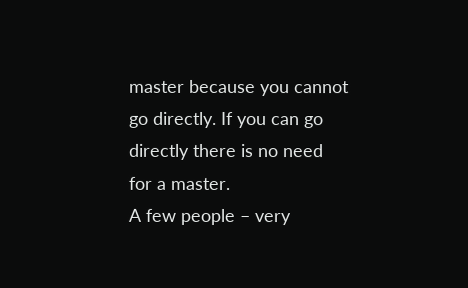master because you cannot go directly. If you can go directly there is no need for a master.
A few people – very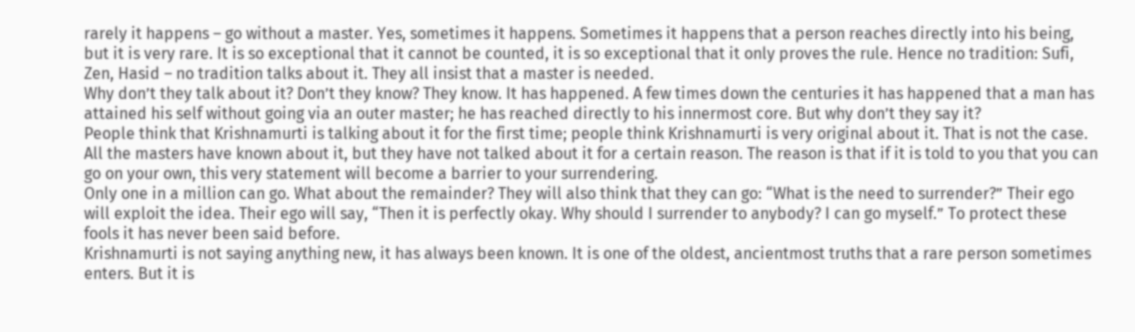rarely it happens – go without a master. Yes, sometimes it happens. Sometimes it happens that a person reaches directly into his being, but it is very rare. It is so exceptional that it cannot be counted, it is so exceptional that it only proves the rule. Hence no tradition: Sufi, Zen, Hasid – no tradition talks about it. They all insist that a master is needed.
Why don’t they talk about it? Don’t they know? They know. It has happened. A few times down the centuries it has happened that a man has attained his self without going via an outer master; he has reached directly to his innermost core. But why don’t they say it?
People think that Krishnamurti is talking about it for the first time; people think Krishnamurti is very original about it. That is not the case. All the masters have known about it, but they have not talked about it for a certain reason. The reason is that if it is told to you that you can go on your own, this very statement will become a barrier to your surrendering.
Only one in a million can go. What about the remainder? They will also think that they can go: “What is the need to surrender?” Their ego will exploit the idea. Their ego will say, “Then it is perfectly okay. Why should I surrender to anybody? I can go myself.” To protect these fools it has never been said before.
Krishnamurti is not saying anything new, it has always been known. It is one of the oldest, ancientmost truths that a rare person sometimes enters. But it is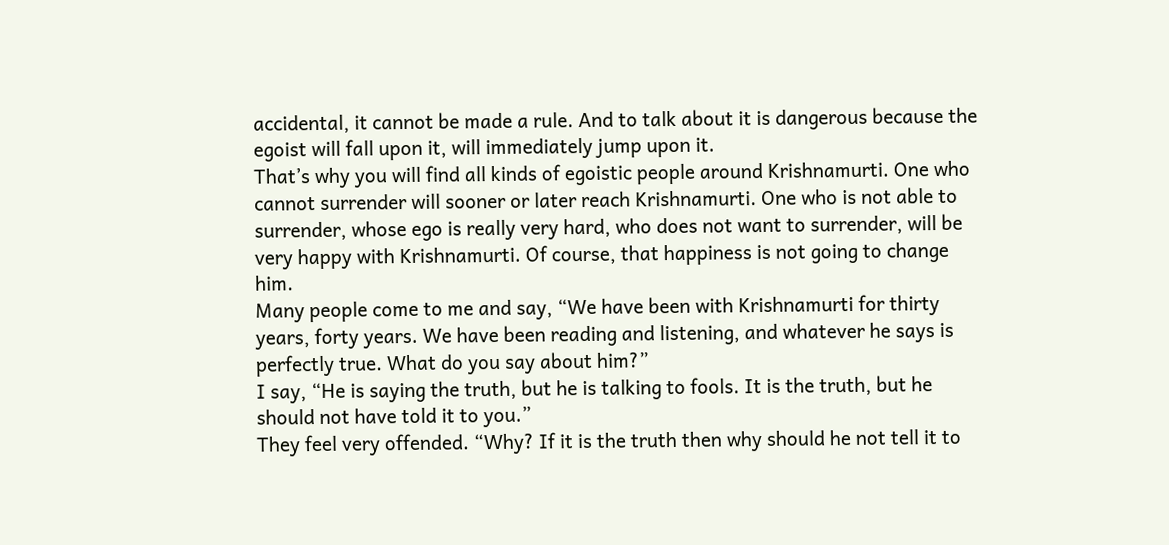accidental, it cannot be made a rule. And to talk about it is dangerous because the egoist will fall upon it, will immediately jump upon it.
That’s why you will find all kinds of egoistic people around Krishnamurti. One who cannot surrender will sooner or later reach Krishnamurti. One who is not able to surrender, whose ego is really very hard, who does not want to surrender, will be very happy with Krishnamurti. Of course, that happiness is not going to change him.
Many people come to me and say, “We have been with Krishnamurti for thirty years, forty years. We have been reading and listening, and whatever he says is perfectly true. What do you say about him?”
I say, “He is saying the truth, but he is talking to fools. It is the truth, but he should not have told it to you.”
They feel very offended. “Why? If it is the truth then why should he not tell it to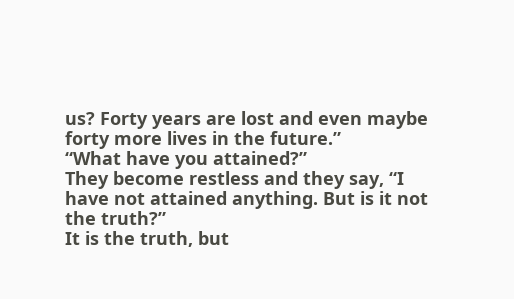us? Forty years are lost and even maybe forty more lives in the future.”
“What have you attained?”
They become restless and they say, “I have not attained anything. But is it not the truth?”
It is the truth, but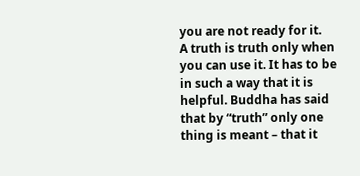you are not ready for it.
A truth is truth only when you can use it. It has to be in such a way that it is helpful. Buddha has said that by “truth” only one thing is meant – that it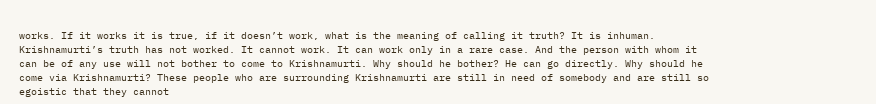works. If it works it is true, if it doesn’t work, what is the meaning of calling it truth? It is inhuman.
Krishnamurti’s truth has not worked. It cannot work. It can work only in a rare case. And the person with whom it can be of any use will not bother to come to Krishnamurti. Why should he bother? He can go directly. Why should he come via Krishnamurti? These people who are surrounding Krishnamurti are still in need of somebody and are still so egoistic that they cannot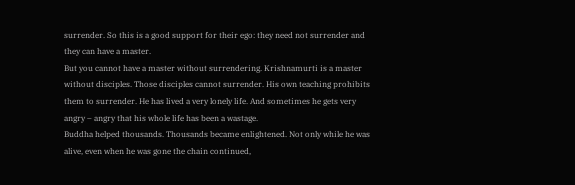surrender. So this is a good support for their ego: they need not surrender and they can have a master.
But you cannot have a master without surrendering. Krishnamurti is a master without disciples. Those disciples cannot surrender. His own teaching prohibits them to surrender. He has lived a very lonely life. And sometimes he gets very angry – angry that his whole life has been a wastage.
Buddha helped thousands. Thousands became enlightened. Not only while he was alive, even when he was gone the chain continued,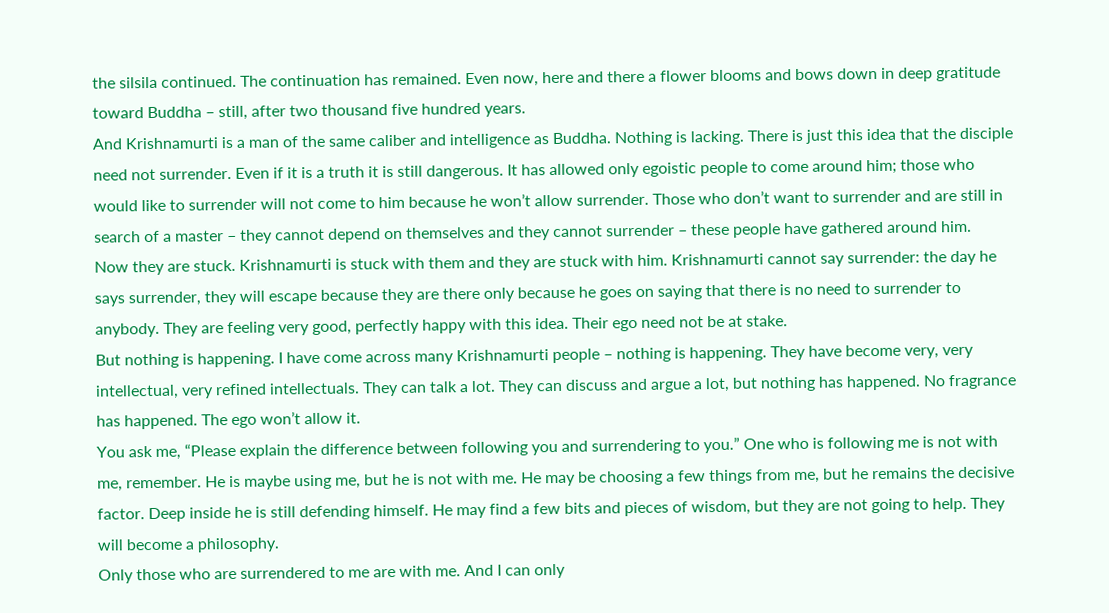the silsila continued. The continuation has remained. Even now, here and there a flower blooms and bows down in deep gratitude toward Buddha – still, after two thousand five hundred years.
And Krishnamurti is a man of the same caliber and intelligence as Buddha. Nothing is lacking. There is just this idea that the disciple need not surrender. Even if it is a truth it is still dangerous. It has allowed only egoistic people to come around him; those who would like to surrender will not come to him because he won’t allow surrender. Those who don’t want to surrender and are still in search of a master – they cannot depend on themselves and they cannot surrender – these people have gathered around him.
Now they are stuck. Krishnamurti is stuck with them and they are stuck with him. Krishnamurti cannot say surrender: the day he says surrender, they will escape because they are there only because he goes on saying that there is no need to surrender to anybody. They are feeling very good, perfectly happy with this idea. Their ego need not be at stake.
But nothing is happening. I have come across many Krishnamurti people – nothing is happening. They have become very, very intellectual, very refined intellectuals. They can talk a lot. They can discuss and argue a lot, but nothing has happened. No fragrance has happened. The ego won’t allow it.
You ask me, “Please explain the difference between following you and surrendering to you.” One who is following me is not with me, remember. He is maybe using me, but he is not with me. He may be choosing a few things from me, but he remains the decisive factor. Deep inside he is still defending himself. He may find a few bits and pieces of wisdom, but they are not going to help. They will become a philosophy.
Only those who are surrendered to me are with me. And I can only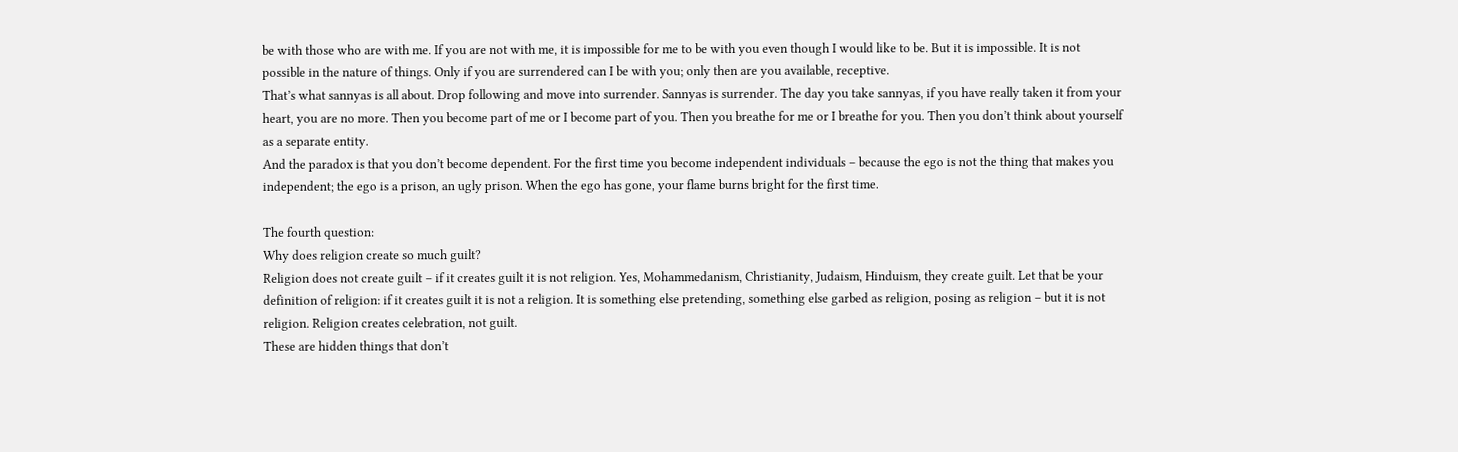be with those who are with me. If you are not with me, it is impossible for me to be with you even though I would like to be. But it is impossible. It is not possible in the nature of things. Only if you are surrendered can I be with you; only then are you available, receptive.
That’s what sannyas is all about. Drop following and move into surrender. Sannyas is surrender. The day you take sannyas, if you have really taken it from your heart, you are no more. Then you become part of me or I become part of you. Then you breathe for me or I breathe for you. Then you don’t think about yourself as a separate entity.
And the paradox is that you don’t become dependent. For the first time you become independent individuals – because the ego is not the thing that makes you independent; the ego is a prison, an ugly prison. When the ego has gone, your flame burns bright for the first time.

The fourth question:
Why does religion create so much guilt?
Religion does not create guilt – if it creates guilt it is not religion. Yes, Mohammedanism, Christianity, Judaism, Hinduism, they create guilt. Let that be your definition of religion: if it creates guilt it is not a religion. It is something else pretending, something else garbed as religion, posing as religion – but it is not religion. Religion creates celebration, not guilt.
These are hidden things that don’t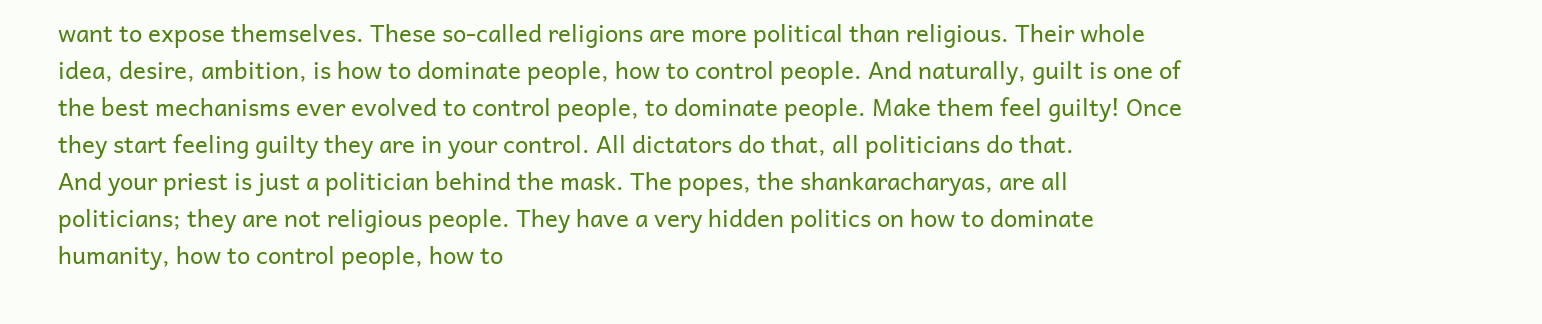want to expose themselves. These so-called religions are more political than religious. Their whole idea, desire, ambition, is how to dominate people, how to control people. And naturally, guilt is one of the best mechanisms ever evolved to control people, to dominate people. Make them feel guilty! Once they start feeling guilty they are in your control. All dictators do that, all politicians do that.
And your priest is just a politician behind the mask. The popes, the shankaracharyas, are all politicians; they are not religious people. They have a very hidden politics on how to dominate humanity, how to control people, how to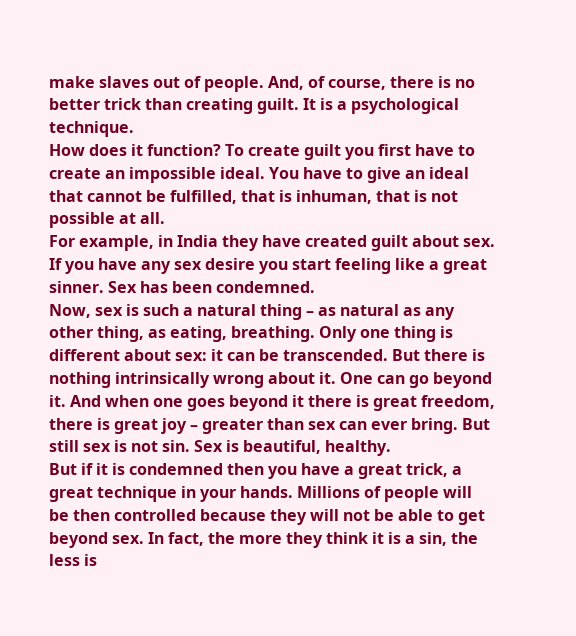make slaves out of people. And, of course, there is no better trick than creating guilt. It is a psychological technique.
How does it function? To create guilt you first have to create an impossible ideal. You have to give an ideal that cannot be fulfilled, that is inhuman, that is not possible at all.
For example, in India they have created guilt about sex. If you have any sex desire you start feeling like a great sinner. Sex has been condemned.
Now, sex is such a natural thing – as natural as any other thing, as eating, breathing. Only one thing is different about sex: it can be transcended. But there is nothing intrinsically wrong about it. One can go beyond it. And when one goes beyond it there is great freedom, there is great joy – greater than sex can ever bring. But still sex is not sin. Sex is beautiful, healthy.
But if it is condemned then you have a great trick, a great technique in your hands. Millions of people will be then controlled because they will not be able to get beyond sex. In fact, the more they think it is a sin, the less is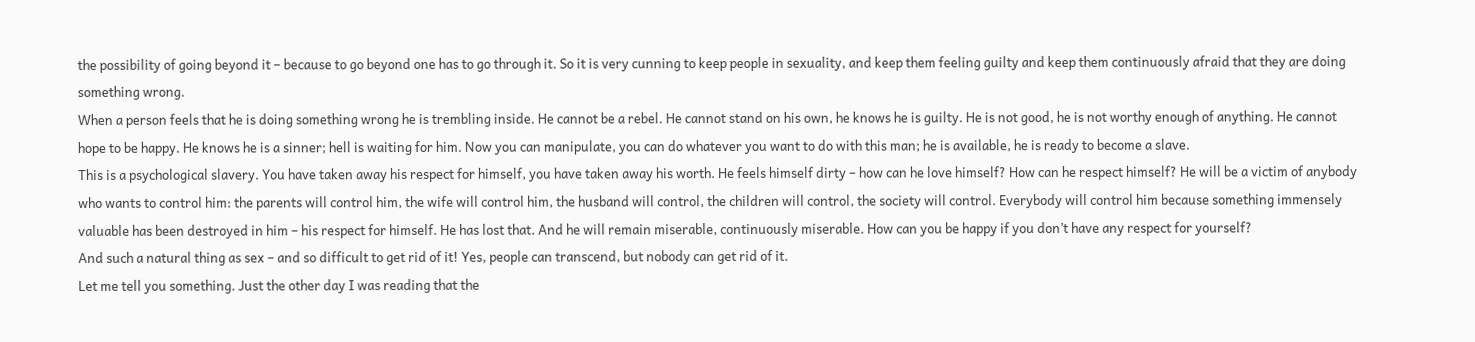the possibility of going beyond it – because to go beyond one has to go through it. So it is very cunning to keep people in sexuality, and keep them feeling guilty and keep them continuously afraid that they are doing something wrong.
When a person feels that he is doing something wrong he is trembling inside. He cannot be a rebel. He cannot stand on his own, he knows he is guilty. He is not good, he is not worthy enough of anything. He cannot hope to be happy. He knows he is a sinner; hell is waiting for him. Now you can manipulate, you can do whatever you want to do with this man; he is available, he is ready to become a slave.
This is a psychological slavery. You have taken away his respect for himself, you have taken away his worth. He feels himself dirty – how can he love himself? How can he respect himself? He will be a victim of anybody who wants to control him: the parents will control him, the wife will control him, the husband will control, the children will control, the society will control. Everybody will control him because something immensely valuable has been destroyed in him – his respect for himself. He has lost that. And he will remain miserable, continuously miserable. How can you be happy if you don’t have any respect for yourself?
And such a natural thing as sex – and so difficult to get rid of it! Yes, people can transcend, but nobody can get rid of it.
Let me tell you something. Just the other day I was reading that the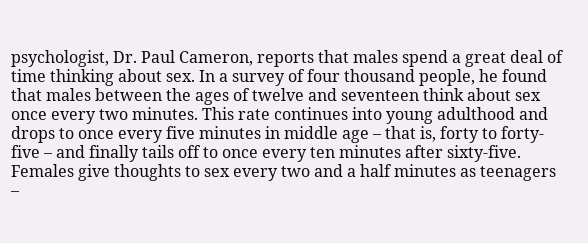psychologist, Dr. Paul Cameron, reports that males spend a great deal of time thinking about sex. In a survey of four thousand people, he found that males between the ages of twelve and seventeen think about sex once every two minutes. This rate continues into young adulthood and drops to once every five minutes in middle age – that is, forty to forty-five – and finally tails off to once every ten minutes after sixty-five.
Females give thoughts to sex every two and a half minutes as teenagers –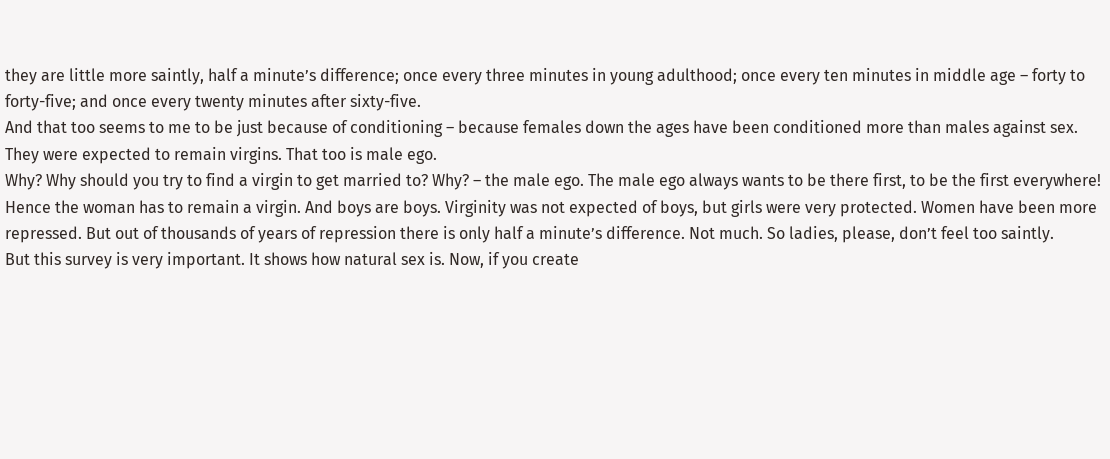they are little more saintly, half a minute’s difference; once every three minutes in young adulthood; once every ten minutes in middle age – forty to forty-five; and once every twenty minutes after sixty-five.
And that too seems to me to be just because of conditioning – because females down the ages have been conditioned more than males against sex. They were expected to remain virgins. That too is male ego.
Why? Why should you try to find a virgin to get married to? Why? – the male ego. The male ego always wants to be there first, to be the first everywhere! Hence the woman has to remain a virgin. And boys are boys. Virginity was not expected of boys, but girls were very protected. Women have been more repressed. But out of thousands of years of repression there is only half a minute’s difference. Not much. So ladies, please, don’t feel too saintly.
But this survey is very important. It shows how natural sex is. Now, if you create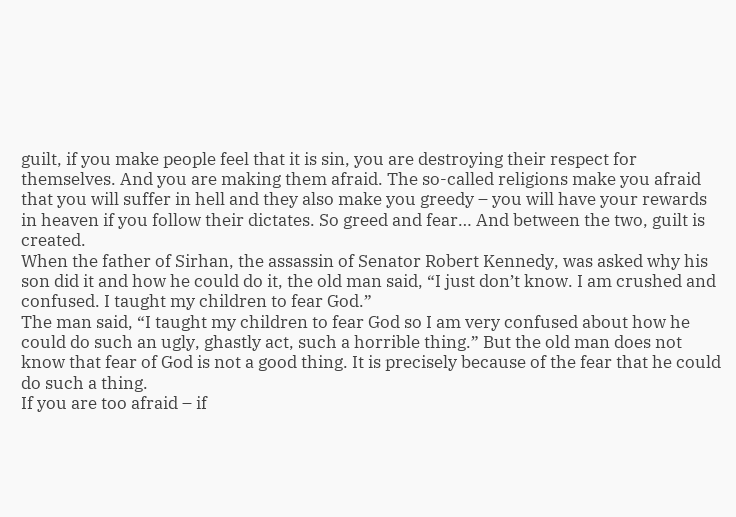guilt, if you make people feel that it is sin, you are destroying their respect for themselves. And you are making them afraid. The so-called religions make you afraid that you will suffer in hell and they also make you greedy – you will have your rewards in heaven if you follow their dictates. So greed and fear… And between the two, guilt is created.
When the father of Sirhan, the assassin of Senator Robert Kennedy, was asked why his son did it and how he could do it, the old man said, “I just don’t know. I am crushed and confused. I taught my children to fear God.”
The man said, “I taught my children to fear God so I am very confused about how he could do such an ugly, ghastly act, such a horrible thing.” But the old man does not know that fear of God is not a good thing. It is precisely because of the fear that he could do such a thing.
If you are too afraid – if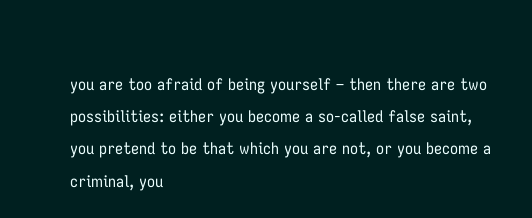you are too afraid of being yourself – then there are two possibilities: either you become a so-called false saint, you pretend to be that which you are not, or you become a criminal, you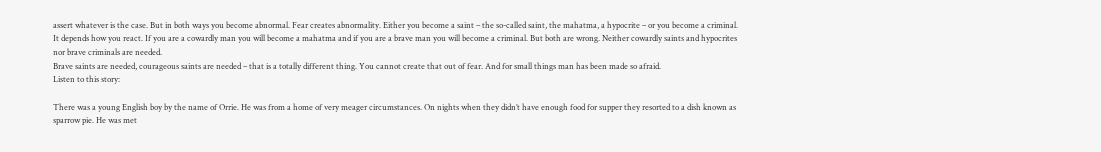assert whatever is the case. But in both ways you become abnormal. Fear creates abnormality. Either you become a saint – the so-called saint, the mahatma, a hypocrite – or you become a criminal. It depends how you react. If you are a cowardly man you will become a mahatma and if you are a brave man you will become a criminal. But both are wrong. Neither cowardly saints and hypocrites nor brave criminals are needed.
Brave saints are needed, courageous saints are needed – that is a totally different thing. You cannot create that out of fear. And for small things man has been made so afraid.
Listen to this story:

There was a young English boy by the name of Orrie. He was from a home of very meager circumstances. On nights when they didn’t have enough food for supper they resorted to a dish known as sparrow pie. He was met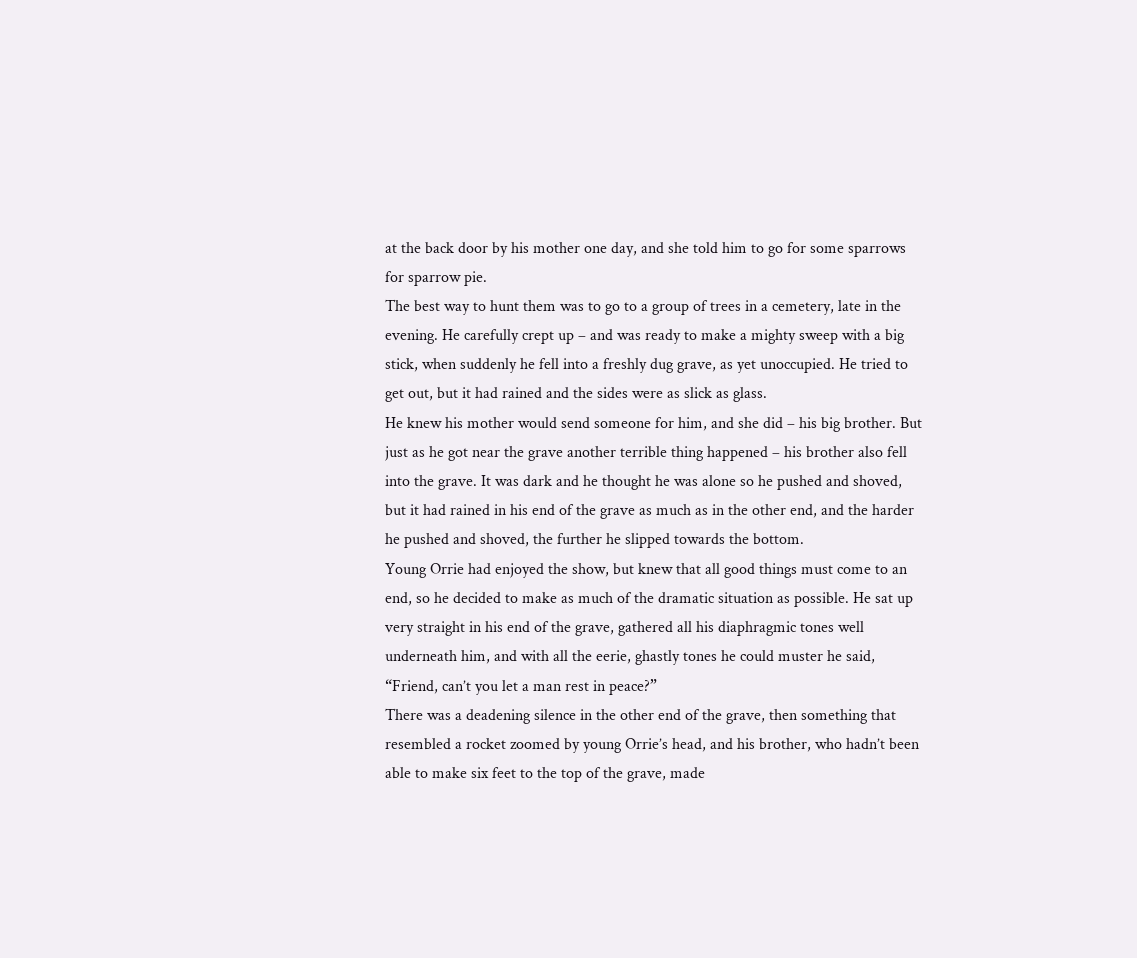at the back door by his mother one day, and she told him to go for some sparrows for sparrow pie.
The best way to hunt them was to go to a group of trees in a cemetery, late in the evening. He carefully crept up – and was ready to make a mighty sweep with a big stick, when suddenly he fell into a freshly dug grave, as yet unoccupied. He tried to get out, but it had rained and the sides were as slick as glass.
He knew his mother would send someone for him, and she did – his big brother. But just as he got near the grave another terrible thing happened – his brother also fell into the grave. It was dark and he thought he was alone so he pushed and shoved, but it had rained in his end of the grave as much as in the other end, and the harder he pushed and shoved, the further he slipped towards the bottom.
Young Orrie had enjoyed the show, but knew that all good things must come to an end, so he decided to make as much of the dramatic situation as possible. He sat up very straight in his end of the grave, gathered all his diaphragmic tones well underneath him, and with all the eerie, ghastly tones he could muster he said, “Friend, can’t you let a man rest in peace?”
There was a deadening silence in the other end of the grave, then something that resembled a rocket zoomed by young Orrie’s head, and his brother, who hadn’t been able to make six feet to the top of the grave, made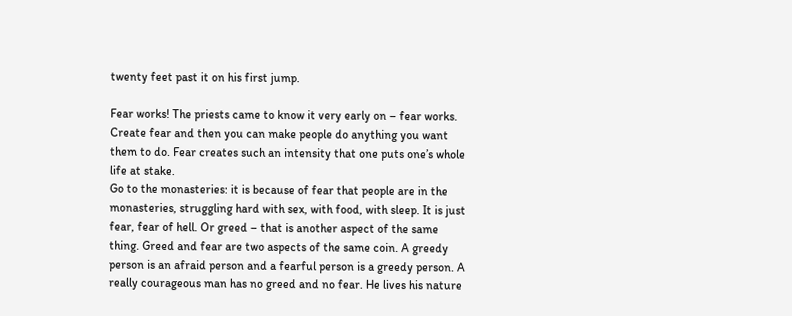twenty feet past it on his first jump.

Fear works! The priests came to know it very early on – fear works. Create fear and then you can make people do anything you want them to do. Fear creates such an intensity that one puts one’s whole life at stake.
Go to the monasteries: it is because of fear that people are in the monasteries, struggling hard with sex, with food, with sleep. It is just fear, fear of hell. Or greed – that is another aspect of the same thing. Greed and fear are two aspects of the same coin. A greedy person is an afraid person and a fearful person is a greedy person. A really courageous man has no greed and no fear. He lives his nature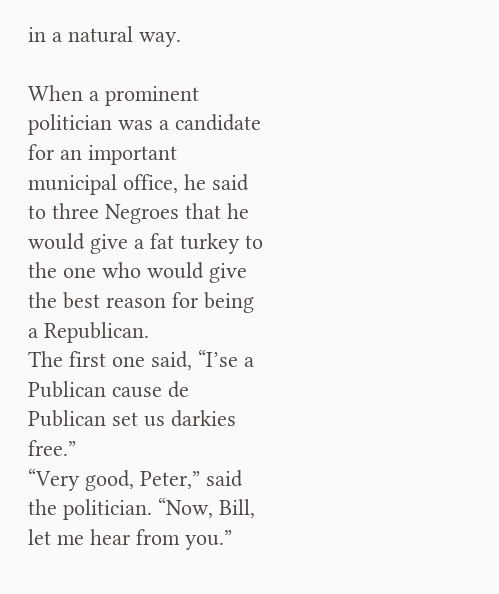in a natural way.

When a prominent politician was a candidate for an important municipal office, he said to three Negroes that he would give a fat turkey to the one who would give the best reason for being a Republican.
The first one said, “I’se a Publican cause de Publican set us darkies free.”
“Very good, Peter,” said the politician. “Now, Bill, let me hear from you.”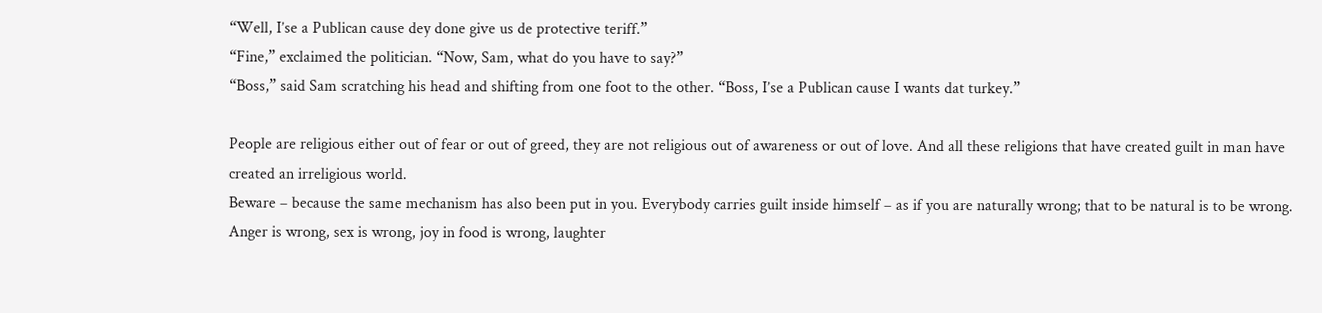“Well, I’se a Publican cause dey done give us de protective teriff.”
“Fine,” exclaimed the politician. “Now, Sam, what do you have to say?”
“Boss,” said Sam scratching his head and shifting from one foot to the other. “Boss, I’se a Publican cause I wants dat turkey.”

People are religious either out of fear or out of greed, they are not religious out of awareness or out of love. And all these religions that have created guilt in man have created an irreligious world.
Beware – because the same mechanism has also been put in you. Everybody carries guilt inside himself – as if you are naturally wrong; that to be natural is to be wrong. Anger is wrong, sex is wrong, joy in food is wrong, laughter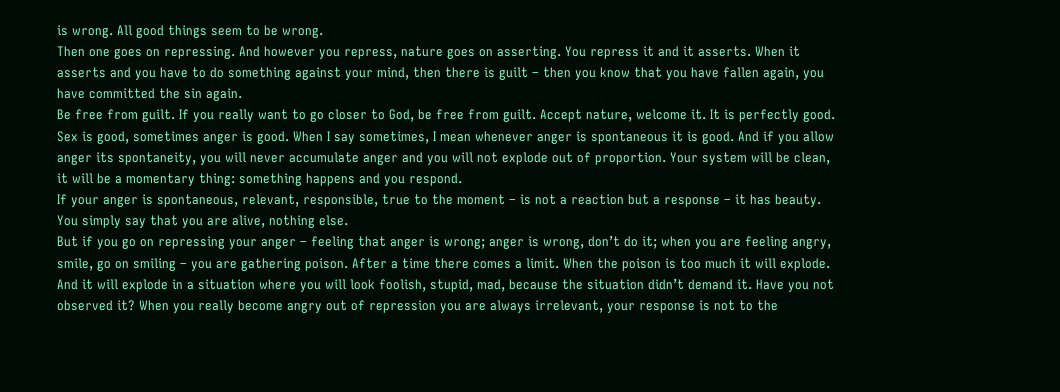is wrong. All good things seem to be wrong.
Then one goes on repressing. And however you repress, nature goes on asserting. You repress it and it asserts. When it asserts and you have to do something against your mind, then there is guilt – then you know that you have fallen again, you have committed the sin again.
Be free from guilt. If you really want to go closer to God, be free from guilt. Accept nature, welcome it. It is perfectly good.
Sex is good, sometimes anger is good. When I say sometimes, I mean whenever anger is spontaneous it is good. And if you allow anger its spontaneity, you will never accumulate anger and you will not explode out of proportion. Your system will be clean, it will be a momentary thing: something happens and you respond.
If your anger is spontaneous, relevant, responsible, true to the moment – is not a reaction but a response – it has beauty. You simply say that you are alive, nothing else.
But if you go on repressing your anger – feeling that anger is wrong; anger is wrong, don’t do it; when you are feeling angry, smile, go on smiling – you are gathering poison. After a time there comes a limit. When the poison is too much it will explode. And it will explode in a situation where you will look foolish, stupid, mad, because the situation didn’t demand it. Have you not observed it? When you really become angry out of repression you are always irrelevant, your response is not to the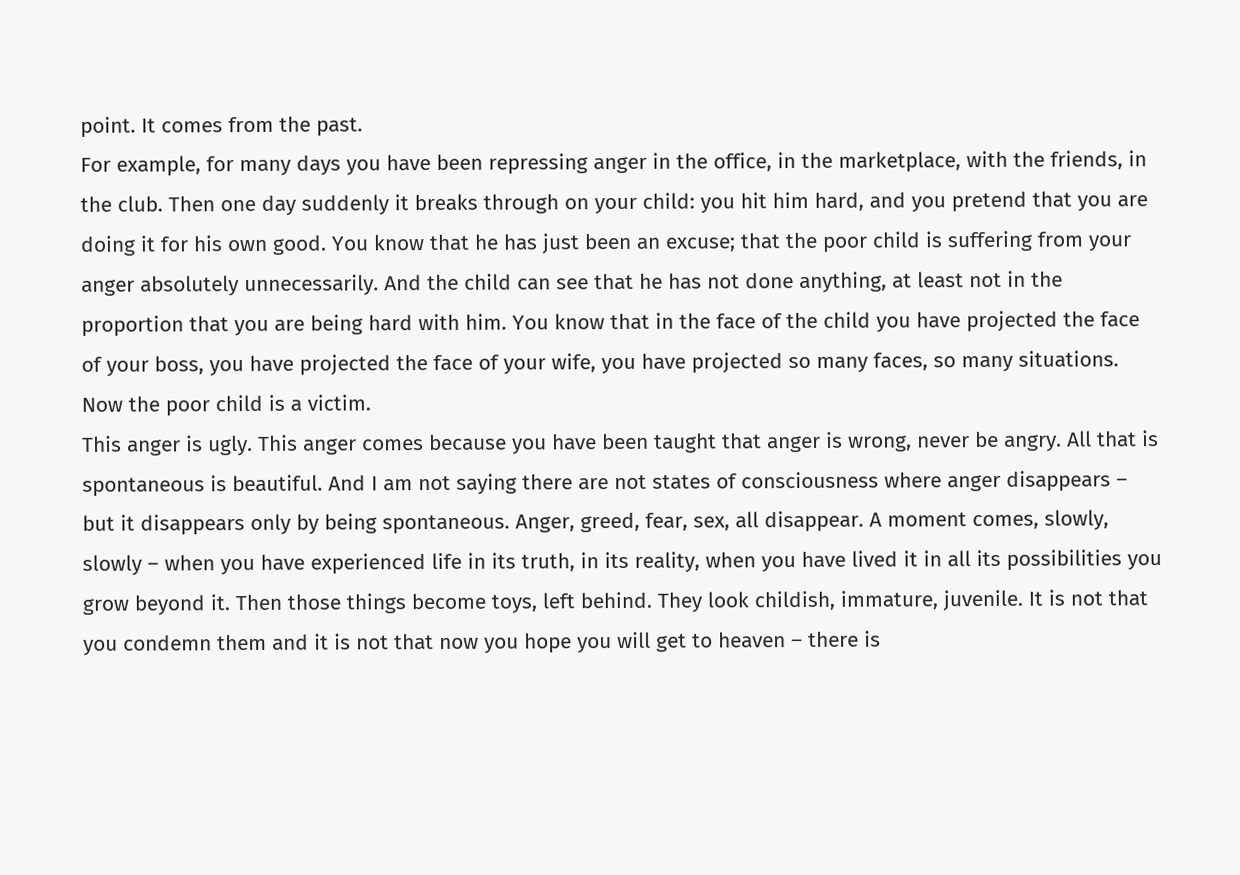point. It comes from the past.
For example, for many days you have been repressing anger in the office, in the marketplace, with the friends, in the club. Then one day suddenly it breaks through on your child: you hit him hard, and you pretend that you are doing it for his own good. You know that he has just been an excuse; that the poor child is suffering from your anger absolutely unnecessarily. And the child can see that he has not done anything, at least not in the proportion that you are being hard with him. You know that in the face of the child you have projected the face of your boss, you have projected the face of your wife, you have projected so many faces, so many situations. Now the poor child is a victim.
This anger is ugly. This anger comes because you have been taught that anger is wrong, never be angry. All that is spontaneous is beautiful. And I am not saying there are not states of consciousness where anger disappears – but it disappears only by being spontaneous. Anger, greed, fear, sex, all disappear. A moment comes, slowly, slowly – when you have experienced life in its truth, in its reality, when you have lived it in all its possibilities you grow beyond it. Then those things become toys, left behind. They look childish, immature, juvenile. It is not that you condemn them and it is not that now you hope you will get to heaven – there is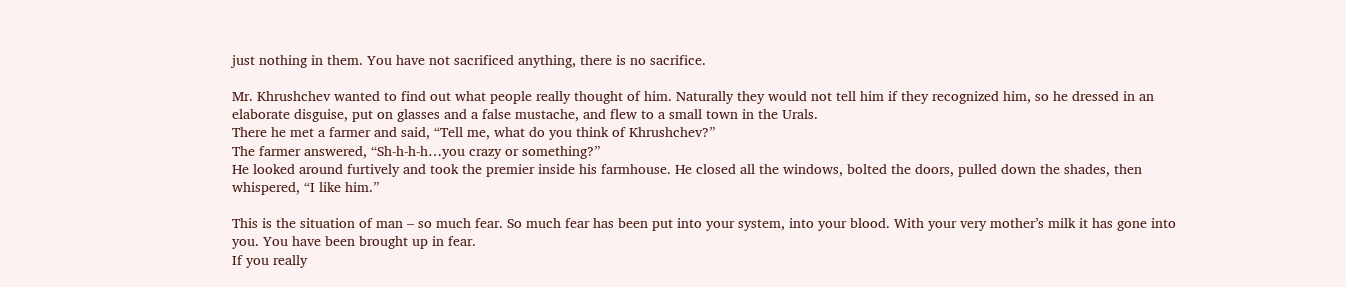just nothing in them. You have not sacrificed anything, there is no sacrifice.

Mr. Khrushchev wanted to find out what people really thought of him. Naturally they would not tell him if they recognized him, so he dressed in an elaborate disguise, put on glasses and a false mustache, and flew to a small town in the Urals.
There he met a farmer and said, “Tell me, what do you think of Khrushchev?”
The farmer answered, “Sh-h-h-h…you crazy or something?”
He looked around furtively and took the premier inside his farmhouse. He closed all the windows, bolted the doors, pulled down the shades, then whispered, “I like him.”

This is the situation of man – so much fear. So much fear has been put into your system, into your blood. With your very mother’s milk it has gone into you. You have been brought up in fear.
If you really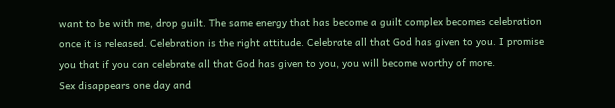want to be with me, drop guilt. The same energy that has become a guilt complex becomes celebration once it is released. Celebration is the right attitude. Celebrate all that God has given to you. I promise you that if you can celebrate all that God has given to you, you will become worthy of more.
Sex disappears one day and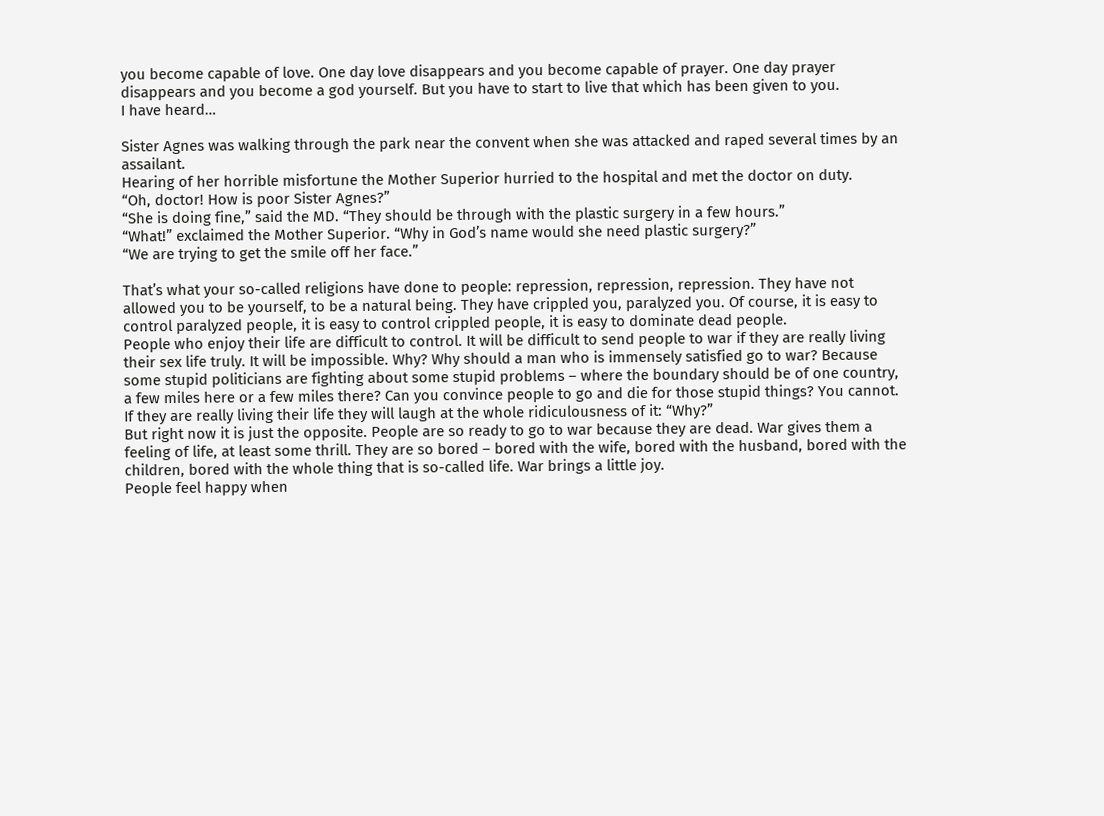you become capable of love. One day love disappears and you become capable of prayer. One day prayer disappears and you become a god yourself. But you have to start to live that which has been given to you.
I have heard…

Sister Agnes was walking through the park near the convent when she was attacked and raped several times by an assailant.
Hearing of her horrible misfortune the Mother Superior hurried to the hospital and met the doctor on duty.
“Oh, doctor! How is poor Sister Agnes?”
“She is doing fine,” said the MD. “They should be through with the plastic surgery in a few hours.”
“What!” exclaimed the Mother Superior. “Why in God’s name would she need plastic surgery?”
“We are trying to get the smile off her face.”

That’s what your so-called religions have done to people: repression, repression, repression. They have not allowed you to be yourself, to be a natural being. They have crippled you, paralyzed you. Of course, it is easy to control paralyzed people, it is easy to control crippled people, it is easy to dominate dead people.
People who enjoy their life are difficult to control. It will be difficult to send people to war if they are really living their sex life truly. It will be impossible. Why? Why should a man who is immensely satisfied go to war? Because some stupid politicians are fighting about some stupid problems – where the boundary should be of one country, a few miles here or a few miles there? Can you convince people to go and die for those stupid things? You cannot. If they are really living their life they will laugh at the whole ridiculousness of it: “Why?”
But right now it is just the opposite. People are so ready to go to war because they are dead. War gives them a feeling of life, at least some thrill. They are so bored – bored with the wife, bored with the husband, bored with the children, bored with the whole thing that is so-called life. War brings a little joy.
People feel happy when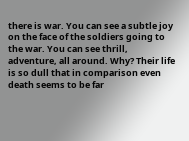there is war. You can see a subtle joy on the face of the soldiers going to the war. You can see thrill, adventure, all around. Why? Their life is so dull that in comparison even death seems to be far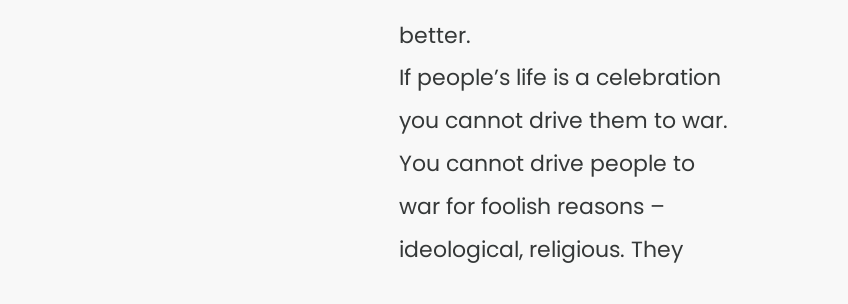better.
If people’s life is a celebration you cannot drive them to war. You cannot drive people to war for foolish reasons – ideological, religious. They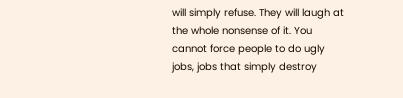will simply refuse. They will laugh at the whole nonsense of it. You cannot force people to do ugly jobs, jobs that simply destroy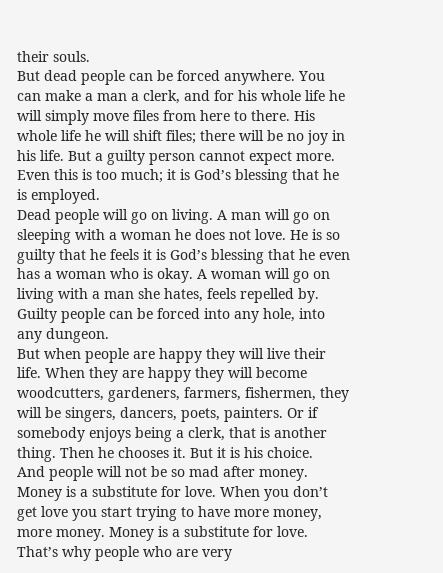their souls.
But dead people can be forced anywhere. You can make a man a clerk, and for his whole life he will simply move files from here to there. His whole life he will shift files; there will be no joy in his life. But a guilty person cannot expect more. Even this is too much; it is God’s blessing that he is employed.
Dead people will go on living. A man will go on sleeping with a woman he does not love. He is so guilty that he feels it is God’s blessing that he even has a woman who is okay. A woman will go on living with a man she hates, feels repelled by. Guilty people can be forced into any hole, into any dungeon.
But when people are happy they will live their life. When they are happy they will become woodcutters, gardeners, farmers, fishermen, they will be singers, dancers, poets, painters. Or if somebody enjoys being a clerk, that is another thing. Then he chooses it. But it is his choice.
And people will not be so mad after money. Money is a substitute for love. When you don’t get love you start trying to have more money, more money. Money is a substitute for love. That’s why people who are very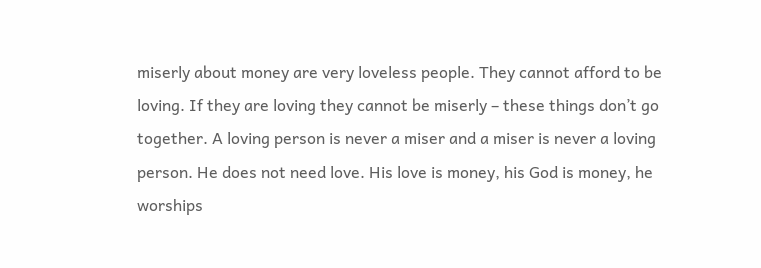miserly about money are very loveless people. They cannot afford to be loving. If they are loving they cannot be miserly – these things don’t go together. A loving person is never a miser and a miser is never a loving person. He does not need love. His love is money, his God is money, he worships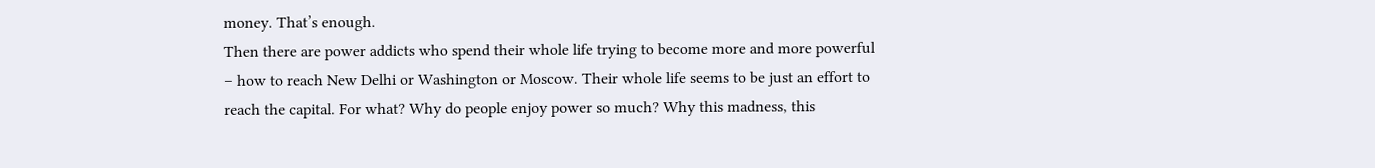money. That’s enough.
Then there are power addicts who spend their whole life trying to become more and more powerful – how to reach New Delhi or Washington or Moscow. Their whole life seems to be just an effort to reach the capital. For what? Why do people enjoy power so much? Why this madness, this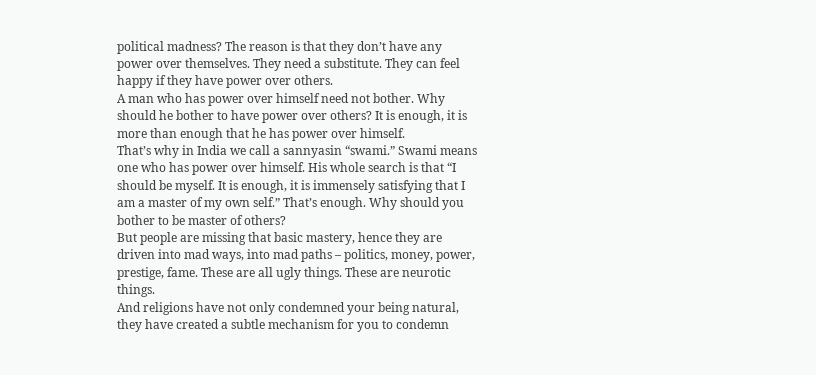political madness? The reason is that they don’t have any power over themselves. They need a substitute. They can feel happy if they have power over others.
A man who has power over himself need not bother. Why should he bother to have power over others? It is enough, it is more than enough that he has power over himself.
That’s why in India we call a sannyasin “swami.” Swami means one who has power over himself. His whole search is that “I should be myself. It is enough, it is immensely satisfying that I am a master of my own self.” That’s enough. Why should you bother to be master of others?
But people are missing that basic mastery, hence they are driven into mad ways, into mad paths – politics, money, power, prestige, fame. These are all ugly things. These are neurotic things.
And religions have not only condemned your being natural, they have created a subtle mechanism for you to condemn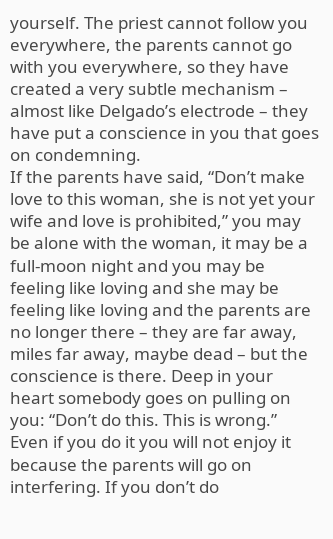yourself. The priest cannot follow you everywhere, the parents cannot go with you everywhere, so they have created a very subtle mechanism – almost like Delgado’s electrode – they have put a conscience in you that goes on condemning.
If the parents have said, “Don’t make love to this woman, she is not yet your wife and love is prohibited,” you may be alone with the woman, it may be a full-moon night and you may be feeling like loving and she may be feeling like loving and the parents are no longer there – they are far away, miles far away, maybe dead – but the conscience is there. Deep in your heart somebody goes on pulling on you: “Don’t do this. This is wrong.” Even if you do it you will not enjoy it because the parents will go on interfering. If you don’t do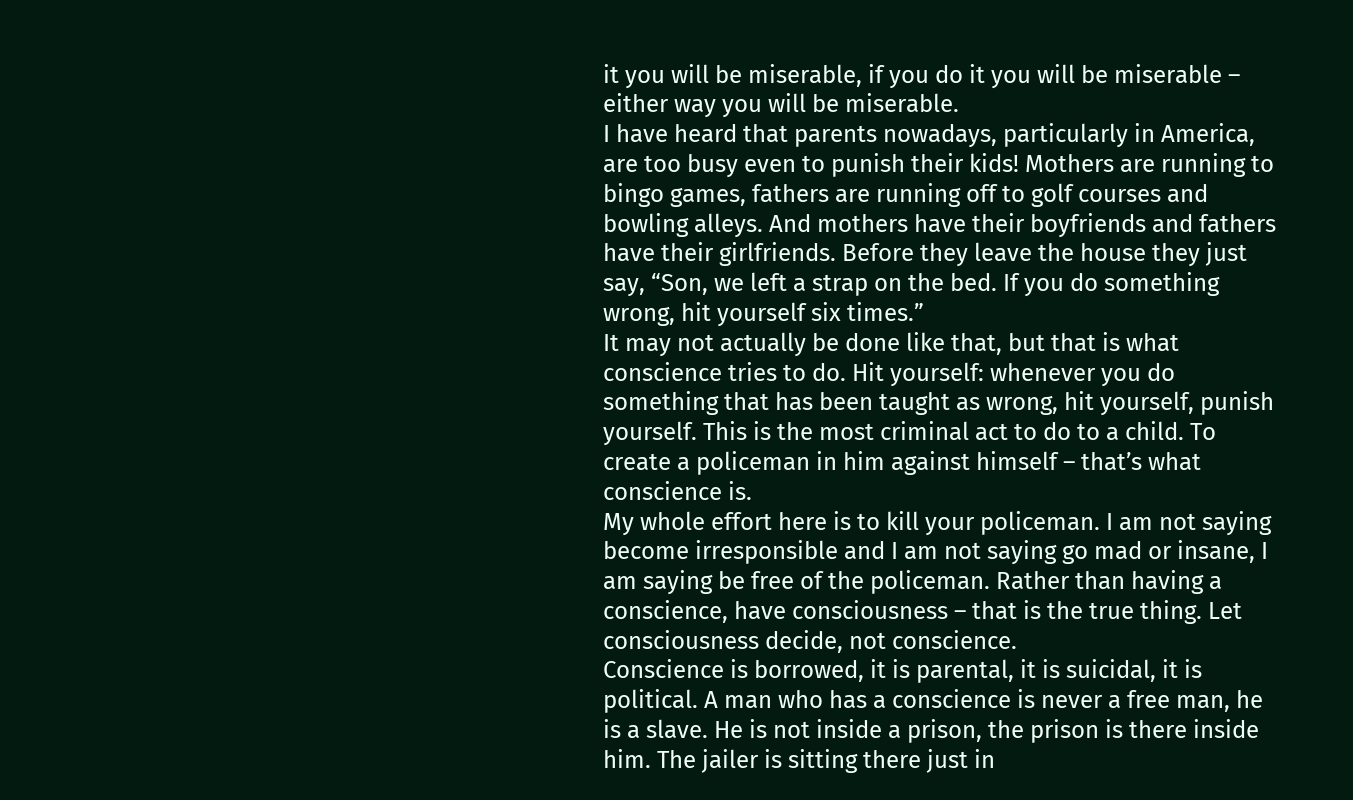it you will be miserable, if you do it you will be miserable – either way you will be miserable.
I have heard that parents nowadays, particularly in America, are too busy even to punish their kids! Mothers are running to bingo games, fathers are running off to golf courses and bowling alleys. And mothers have their boyfriends and fathers have their girlfriends. Before they leave the house they just say, “Son, we left a strap on the bed. If you do something wrong, hit yourself six times.”
It may not actually be done like that, but that is what conscience tries to do. Hit yourself: whenever you do something that has been taught as wrong, hit yourself, punish yourself. This is the most criminal act to do to a child. To create a policeman in him against himself – that’s what conscience is.
My whole effort here is to kill your policeman. I am not saying become irresponsible and I am not saying go mad or insane, I am saying be free of the policeman. Rather than having a conscience, have consciousness – that is the true thing. Let consciousness decide, not conscience.
Conscience is borrowed, it is parental, it is suicidal, it is political. A man who has a conscience is never a free man, he is a slave. He is not inside a prison, the prison is there inside him. The jailer is sitting there just in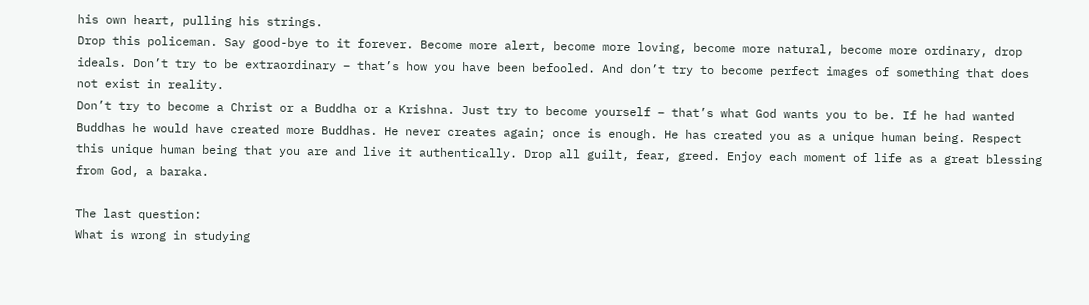his own heart, pulling his strings.
Drop this policeman. Say good-bye to it forever. Become more alert, become more loving, become more natural, become more ordinary, drop ideals. Don’t try to be extraordinary – that’s how you have been befooled. And don’t try to become perfect images of something that does not exist in reality.
Don’t try to become a Christ or a Buddha or a Krishna. Just try to become yourself – that’s what God wants you to be. If he had wanted Buddhas he would have created more Buddhas. He never creates again; once is enough. He has created you as a unique human being. Respect this unique human being that you are and live it authentically. Drop all guilt, fear, greed. Enjoy each moment of life as a great blessing from God, a baraka.

The last question:
What is wrong in studying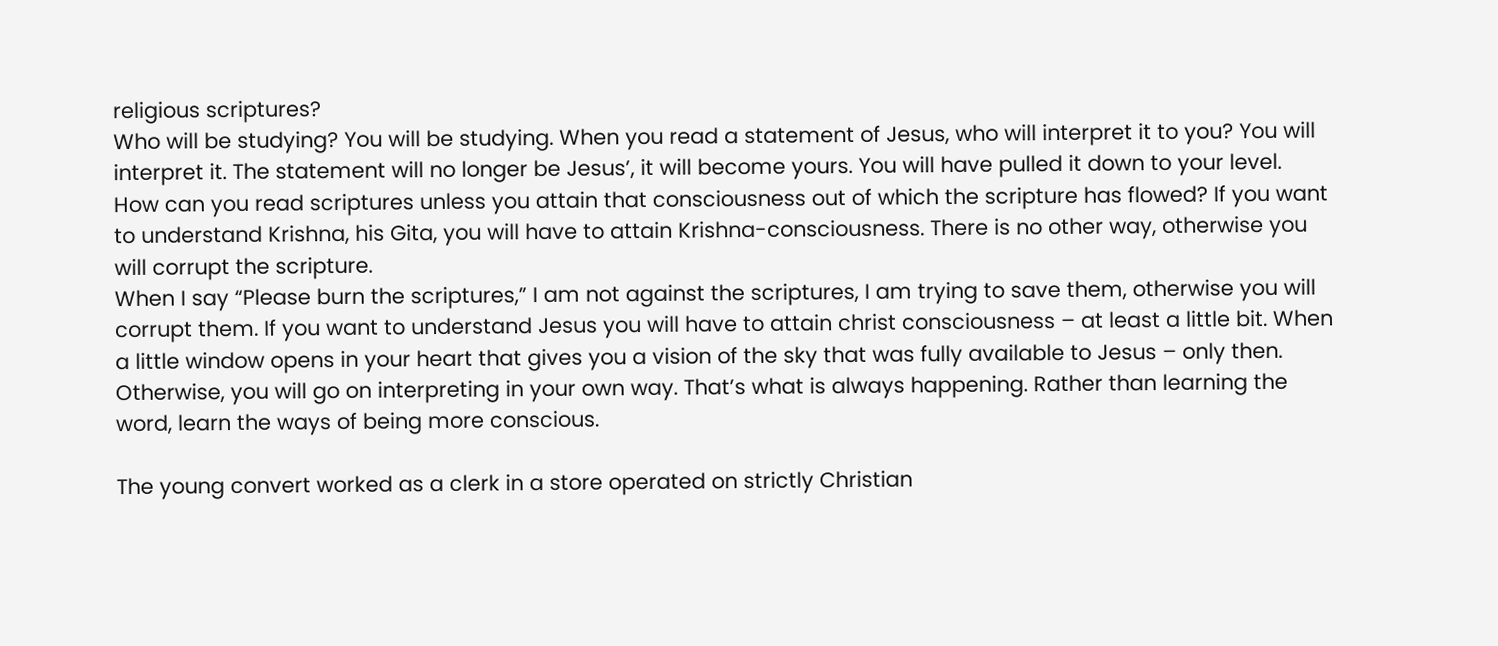religious scriptures?
Who will be studying? You will be studying. When you read a statement of Jesus, who will interpret it to you? You will interpret it. The statement will no longer be Jesus’, it will become yours. You will have pulled it down to your level.
How can you read scriptures unless you attain that consciousness out of which the scripture has flowed? If you want to understand Krishna, his Gita, you will have to attain Krishna-consciousness. There is no other way, otherwise you will corrupt the scripture.
When I say “Please burn the scriptures,” I am not against the scriptures, I am trying to save them, otherwise you will corrupt them. If you want to understand Jesus you will have to attain christ consciousness – at least a little bit. When a little window opens in your heart that gives you a vision of the sky that was fully available to Jesus – only then. Otherwise, you will go on interpreting in your own way. That’s what is always happening. Rather than learning the word, learn the ways of being more conscious.

The young convert worked as a clerk in a store operated on strictly Christian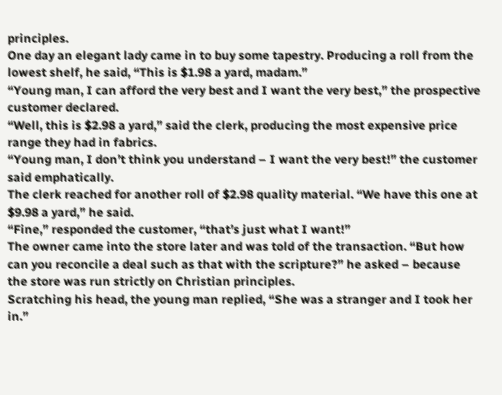principles.
One day an elegant lady came in to buy some tapestry. Producing a roll from the lowest shelf, he said, “This is $1.98 a yard, madam.”
“Young man, I can afford the very best and I want the very best,” the prospective customer declared.
“Well, this is $2.98 a yard,” said the clerk, producing the most expensive price range they had in fabrics.
“Young man, I don’t think you understand – I want the very best!” the customer said emphatically.
The clerk reached for another roll of $2.98 quality material. “We have this one at $9.98 a yard,” he said.
“Fine,” responded the customer, “that’s just what I want!”
The owner came into the store later and was told of the transaction. “But how can you reconcile a deal such as that with the scripture?” he asked – because the store was run strictly on Christian principles.
Scratching his head, the young man replied, “She was a stranger and I took her in.”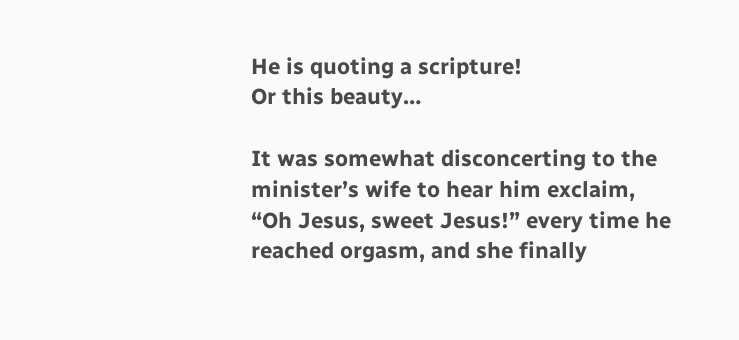He is quoting a scripture!
Or this beauty…

It was somewhat disconcerting to the minister’s wife to hear him exclaim, “Oh Jesus, sweet Jesus!” every time he reached orgasm, and she finally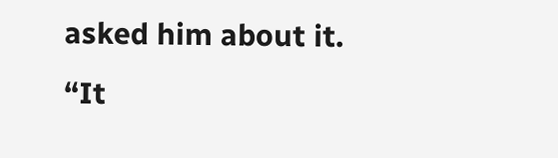asked him about it.
“It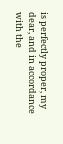is perfectly proper, my dear, and in accordance with the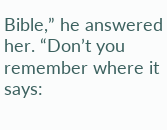Bible,” he answered her. “Don’t you remember where it says: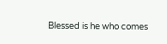Blessed is he who comes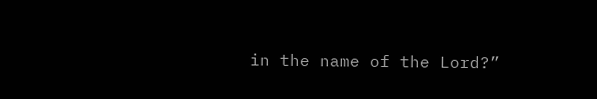in the name of the Lord?”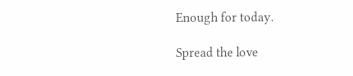Enough for today.

Spread the love